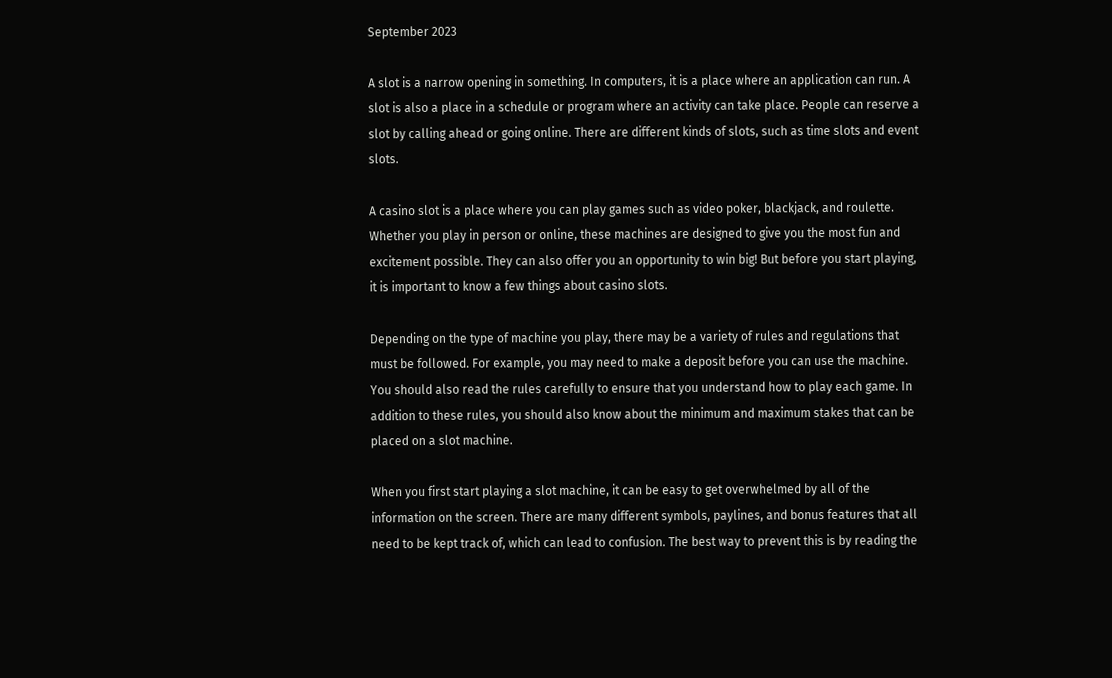September 2023

A slot is a narrow opening in something. In computers, it is a place where an application can run. A slot is also a place in a schedule or program where an activity can take place. People can reserve a slot by calling ahead or going online. There are different kinds of slots, such as time slots and event slots.

A casino slot is a place where you can play games such as video poker, blackjack, and roulette. Whether you play in person or online, these machines are designed to give you the most fun and excitement possible. They can also offer you an opportunity to win big! But before you start playing, it is important to know a few things about casino slots.

Depending on the type of machine you play, there may be a variety of rules and regulations that must be followed. For example, you may need to make a deposit before you can use the machine. You should also read the rules carefully to ensure that you understand how to play each game. In addition to these rules, you should also know about the minimum and maximum stakes that can be placed on a slot machine.

When you first start playing a slot machine, it can be easy to get overwhelmed by all of the information on the screen. There are many different symbols, paylines, and bonus features that all need to be kept track of, which can lead to confusion. The best way to prevent this is by reading the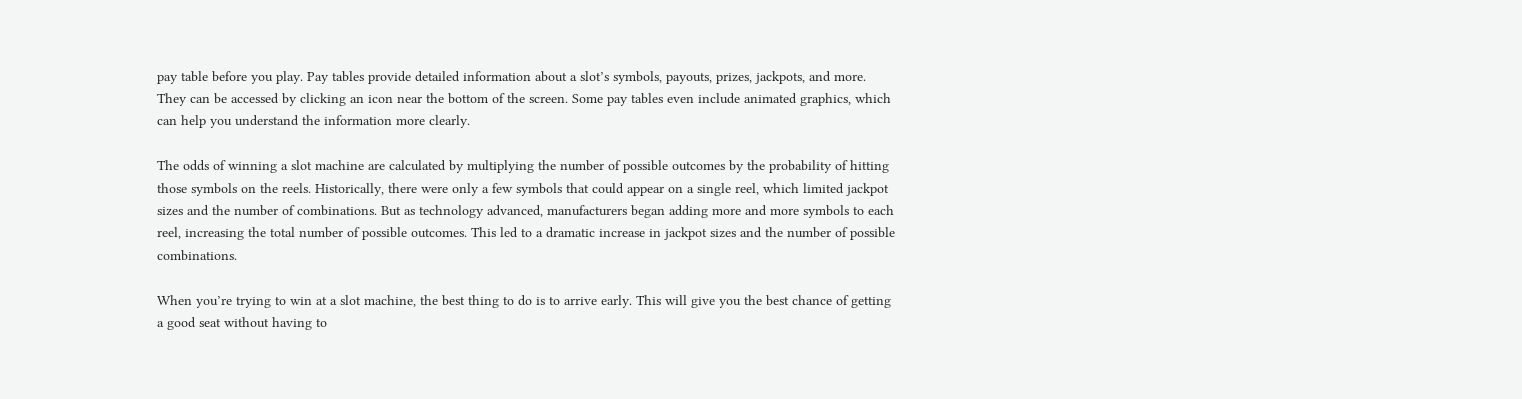pay table before you play. Pay tables provide detailed information about a slot’s symbols, payouts, prizes, jackpots, and more. They can be accessed by clicking an icon near the bottom of the screen. Some pay tables even include animated graphics, which can help you understand the information more clearly.

The odds of winning a slot machine are calculated by multiplying the number of possible outcomes by the probability of hitting those symbols on the reels. Historically, there were only a few symbols that could appear on a single reel, which limited jackpot sizes and the number of combinations. But as technology advanced, manufacturers began adding more and more symbols to each reel, increasing the total number of possible outcomes. This led to a dramatic increase in jackpot sizes and the number of possible combinations.

When you’re trying to win at a slot machine, the best thing to do is to arrive early. This will give you the best chance of getting a good seat without having to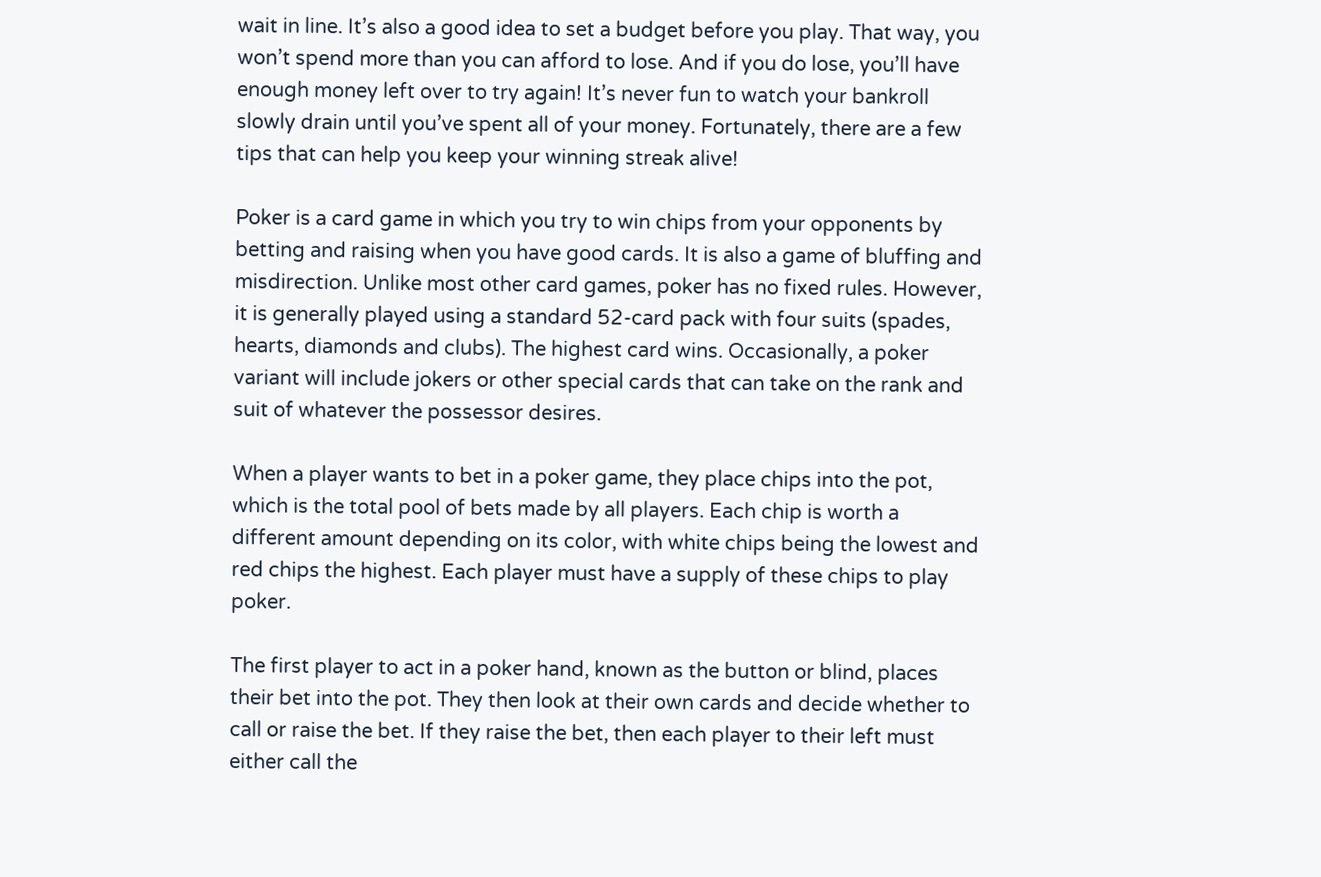wait in line. It’s also a good idea to set a budget before you play. That way, you won’t spend more than you can afford to lose. And if you do lose, you’ll have enough money left over to try again! It’s never fun to watch your bankroll slowly drain until you’ve spent all of your money. Fortunately, there are a few tips that can help you keep your winning streak alive!

Poker is a card game in which you try to win chips from your opponents by betting and raising when you have good cards. It is also a game of bluffing and misdirection. Unlike most other card games, poker has no fixed rules. However, it is generally played using a standard 52-card pack with four suits (spades, hearts, diamonds and clubs). The highest card wins. Occasionally, a poker variant will include jokers or other special cards that can take on the rank and suit of whatever the possessor desires.

When a player wants to bet in a poker game, they place chips into the pot, which is the total pool of bets made by all players. Each chip is worth a different amount depending on its color, with white chips being the lowest and red chips the highest. Each player must have a supply of these chips to play poker.

The first player to act in a poker hand, known as the button or blind, places their bet into the pot. They then look at their own cards and decide whether to call or raise the bet. If they raise the bet, then each player to their left must either call the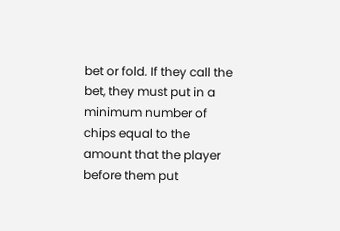bet or fold. If they call the bet, they must put in a minimum number of chips equal to the amount that the player before them put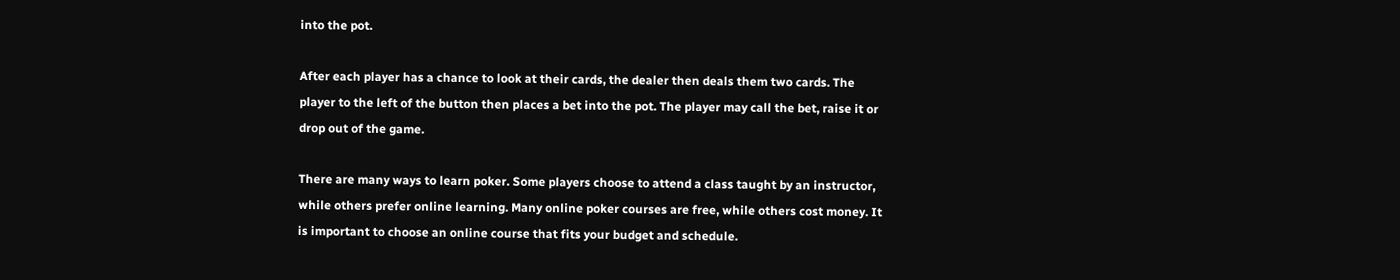into the pot.

After each player has a chance to look at their cards, the dealer then deals them two cards. The player to the left of the button then places a bet into the pot. The player may call the bet, raise it or drop out of the game.

There are many ways to learn poker. Some players choose to attend a class taught by an instructor, while others prefer online learning. Many online poker courses are free, while others cost money. It is important to choose an online course that fits your budget and schedule.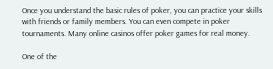Once you understand the basic rules of poker, you can practice your skills with friends or family members. You can even compete in poker tournaments. Many online casinos offer poker games for real money.

One of the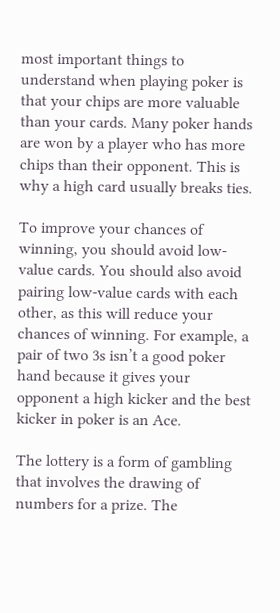most important things to understand when playing poker is that your chips are more valuable than your cards. Many poker hands are won by a player who has more chips than their opponent. This is why a high card usually breaks ties.

To improve your chances of winning, you should avoid low-value cards. You should also avoid pairing low-value cards with each other, as this will reduce your chances of winning. For example, a pair of two 3s isn’t a good poker hand because it gives your opponent a high kicker and the best kicker in poker is an Ace.

The lottery is a form of gambling that involves the drawing of numbers for a prize. The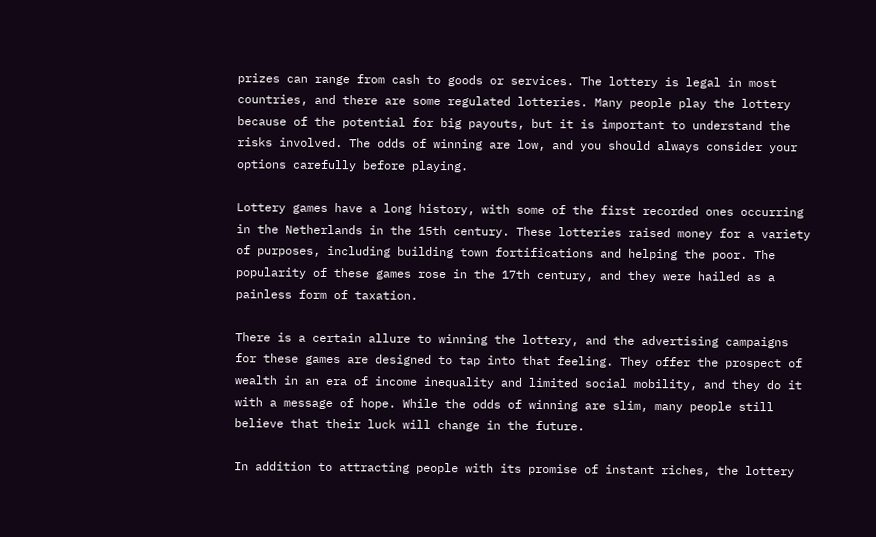prizes can range from cash to goods or services. The lottery is legal in most countries, and there are some regulated lotteries. Many people play the lottery because of the potential for big payouts, but it is important to understand the risks involved. The odds of winning are low, and you should always consider your options carefully before playing.

Lottery games have a long history, with some of the first recorded ones occurring in the Netherlands in the 15th century. These lotteries raised money for a variety of purposes, including building town fortifications and helping the poor. The popularity of these games rose in the 17th century, and they were hailed as a painless form of taxation.

There is a certain allure to winning the lottery, and the advertising campaigns for these games are designed to tap into that feeling. They offer the prospect of wealth in an era of income inequality and limited social mobility, and they do it with a message of hope. While the odds of winning are slim, many people still believe that their luck will change in the future.

In addition to attracting people with its promise of instant riches, the lottery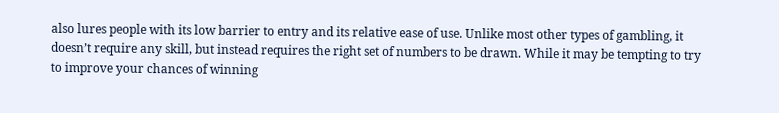also lures people with its low barrier to entry and its relative ease of use. Unlike most other types of gambling, it doesn’t require any skill, but instead requires the right set of numbers to be drawn. While it may be tempting to try to improve your chances of winning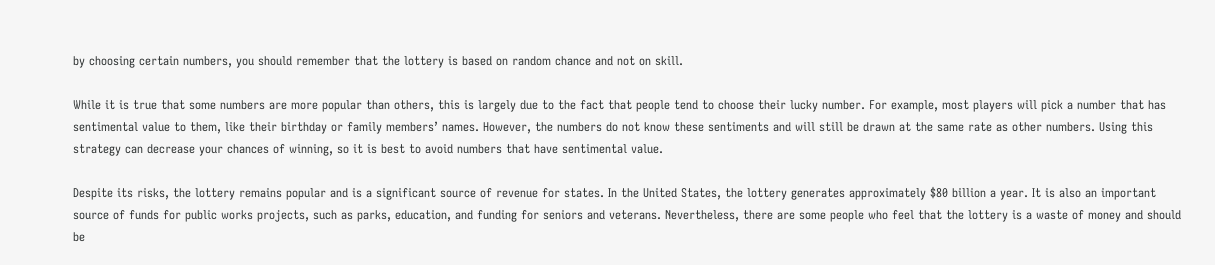by choosing certain numbers, you should remember that the lottery is based on random chance and not on skill.

While it is true that some numbers are more popular than others, this is largely due to the fact that people tend to choose their lucky number. For example, most players will pick a number that has sentimental value to them, like their birthday or family members’ names. However, the numbers do not know these sentiments and will still be drawn at the same rate as other numbers. Using this strategy can decrease your chances of winning, so it is best to avoid numbers that have sentimental value.

Despite its risks, the lottery remains popular and is a significant source of revenue for states. In the United States, the lottery generates approximately $80 billion a year. It is also an important source of funds for public works projects, such as parks, education, and funding for seniors and veterans. Nevertheless, there are some people who feel that the lottery is a waste of money and should be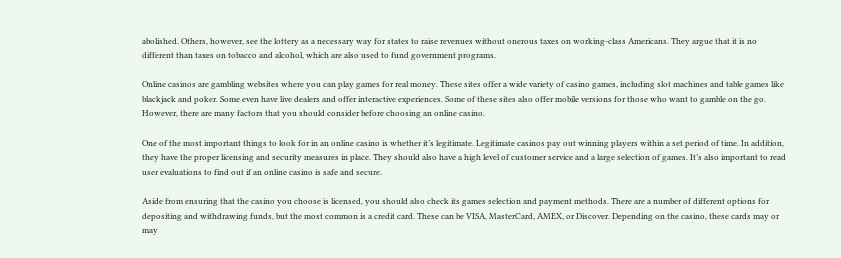abolished. Others, however, see the lottery as a necessary way for states to raise revenues without onerous taxes on working-class Americans. They argue that it is no different than taxes on tobacco and alcohol, which are also used to fund government programs.

Online casinos are gambling websites where you can play games for real money. These sites offer a wide variety of casino games, including slot machines and table games like blackjack and poker. Some even have live dealers and offer interactive experiences. Some of these sites also offer mobile versions for those who want to gamble on the go. However, there are many factors that you should consider before choosing an online casino.

One of the most important things to look for in an online casino is whether it’s legitimate. Legitimate casinos pay out winning players within a set period of time. In addition, they have the proper licensing and security measures in place. They should also have a high level of customer service and a large selection of games. It’s also important to read user evaluations to find out if an online casino is safe and secure.

Aside from ensuring that the casino you choose is licensed, you should also check its games selection and payment methods. There are a number of different options for depositing and withdrawing funds, but the most common is a credit card. These can be VISA, MasterCard, AMEX, or Discover. Depending on the casino, these cards may or may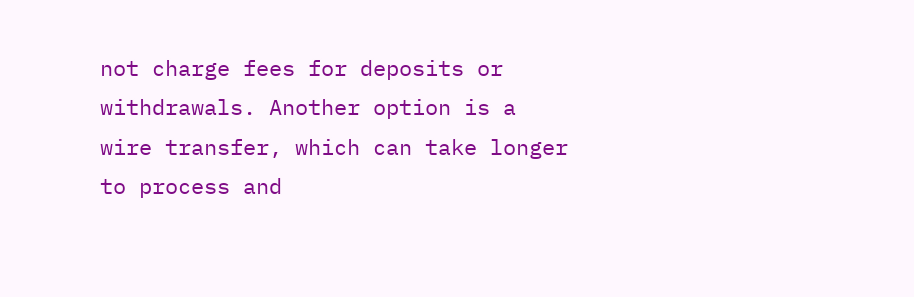not charge fees for deposits or withdrawals. Another option is a wire transfer, which can take longer to process and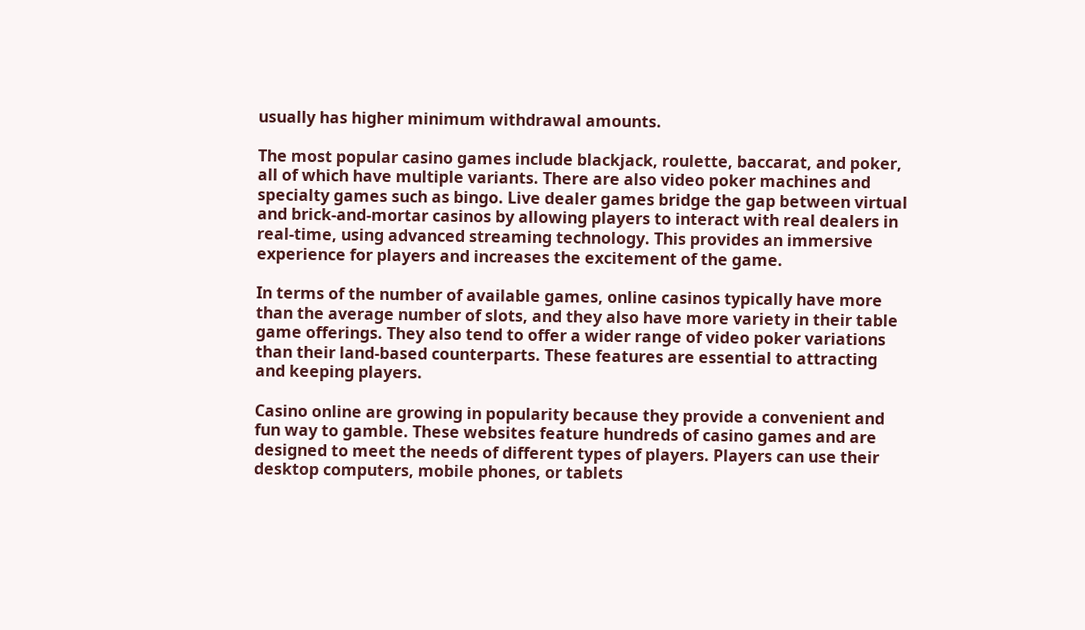usually has higher minimum withdrawal amounts.

The most popular casino games include blackjack, roulette, baccarat, and poker, all of which have multiple variants. There are also video poker machines and specialty games such as bingo. Live dealer games bridge the gap between virtual and brick-and-mortar casinos by allowing players to interact with real dealers in real-time, using advanced streaming technology. This provides an immersive experience for players and increases the excitement of the game.

In terms of the number of available games, online casinos typically have more than the average number of slots, and they also have more variety in their table game offerings. They also tend to offer a wider range of video poker variations than their land-based counterparts. These features are essential to attracting and keeping players.

Casino online are growing in popularity because they provide a convenient and fun way to gamble. These websites feature hundreds of casino games and are designed to meet the needs of different types of players. Players can use their desktop computers, mobile phones, or tablets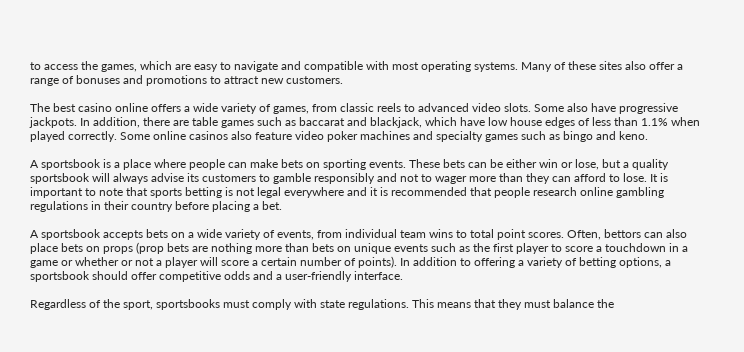to access the games, which are easy to navigate and compatible with most operating systems. Many of these sites also offer a range of bonuses and promotions to attract new customers.

The best casino online offers a wide variety of games, from classic reels to advanced video slots. Some also have progressive jackpots. In addition, there are table games such as baccarat and blackjack, which have low house edges of less than 1.1% when played correctly. Some online casinos also feature video poker machines and specialty games such as bingo and keno.

A sportsbook is a place where people can make bets on sporting events. These bets can be either win or lose, but a quality sportsbook will always advise its customers to gamble responsibly and not to wager more than they can afford to lose. It is important to note that sports betting is not legal everywhere and it is recommended that people research online gambling regulations in their country before placing a bet.

A sportsbook accepts bets on a wide variety of events, from individual team wins to total point scores. Often, bettors can also place bets on props (prop bets are nothing more than bets on unique events such as the first player to score a touchdown in a game or whether or not a player will score a certain number of points). In addition to offering a variety of betting options, a sportsbook should offer competitive odds and a user-friendly interface.

Regardless of the sport, sportsbooks must comply with state regulations. This means that they must balance the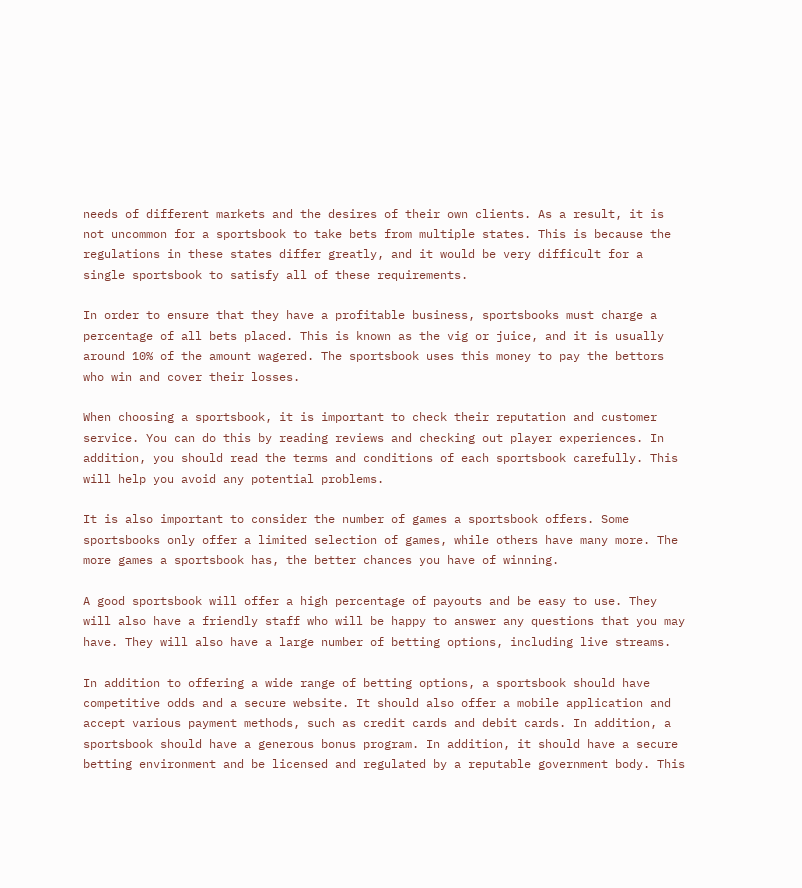needs of different markets and the desires of their own clients. As a result, it is not uncommon for a sportsbook to take bets from multiple states. This is because the regulations in these states differ greatly, and it would be very difficult for a single sportsbook to satisfy all of these requirements.

In order to ensure that they have a profitable business, sportsbooks must charge a percentage of all bets placed. This is known as the vig or juice, and it is usually around 10% of the amount wagered. The sportsbook uses this money to pay the bettors who win and cover their losses.

When choosing a sportsbook, it is important to check their reputation and customer service. You can do this by reading reviews and checking out player experiences. In addition, you should read the terms and conditions of each sportsbook carefully. This will help you avoid any potential problems.

It is also important to consider the number of games a sportsbook offers. Some sportsbooks only offer a limited selection of games, while others have many more. The more games a sportsbook has, the better chances you have of winning.

A good sportsbook will offer a high percentage of payouts and be easy to use. They will also have a friendly staff who will be happy to answer any questions that you may have. They will also have a large number of betting options, including live streams.

In addition to offering a wide range of betting options, a sportsbook should have competitive odds and a secure website. It should also offer a mobile application and accept various payment methods, such as credit cards and debit cards. In addition, a sportsbook should have a generous bonus program. In addition, it should have a secure betting environment and be licensed and regulated by a reputable government body. This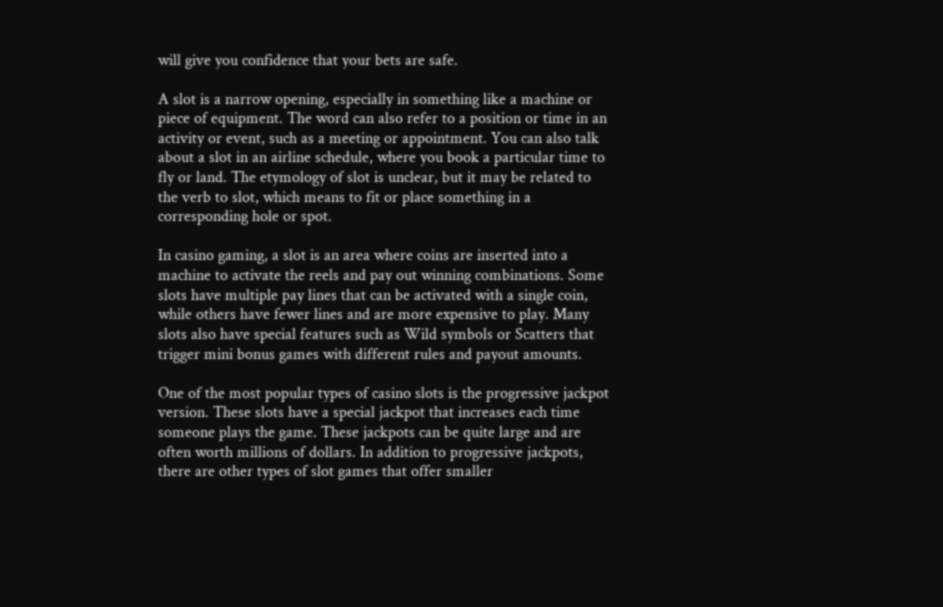will give you confidence that your bets are safe.

A slot is a narrow opening, especially in something like a machine or piece of equipment. The word can also refer to a position or time in an activity or event, such as a meeting or appointment. You can also talk about a slot in an airline schedule, where you book a particular time to fly or land. The etymology of slot is unclear, but it may be related to the verb to slot, which means to fit or place something in a corresponding hole or spot.

In casino gaming, a slot is an area where coins are inserted into a machine to activate the reels and pay out winning combinations. Some slots have multiple pay lines that can be activated with a single coin, while others have fewer lines and are more expensive to play. Many slots also have special features such as Wild symbols or Scatters that trigger mini bonus games with different rules and payout amounts.

One of the most popular types of casino slots is the progressive jackpot version. These slots have a special jackpot that increases each time someone plays the game. These jackpots can be quite large and are often worth millions of dollars. In addition to progressive jackpots, there are other types of slot games that offer smaller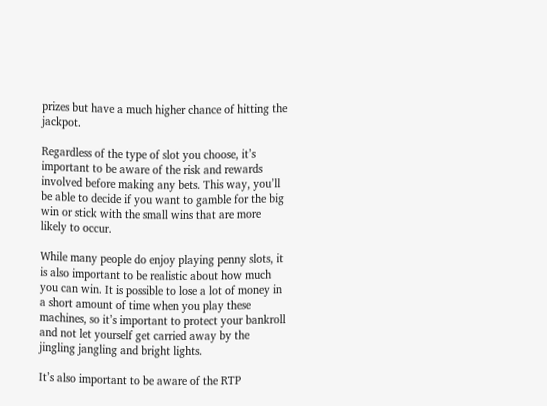prizes but have a much higher chance of hitting the jackpot.

Regardless of the type of slot you choose, it’s important to be aware of the risk and rewards involved before making any bets. This way, you’ll be able to decide if you want to gamble for the big win or stick with the small wins that are more likely to occur.

While many people do enjoy playing penny slots, it is also important to be realistic about how much you can win. It is possible to lose a lot of money in a short amount of time when you play these machines, so it’s important to protect your bankroll and not let yourself get carried away by the jingling jangling and bright lights.

It’s also important to be aware of the RTP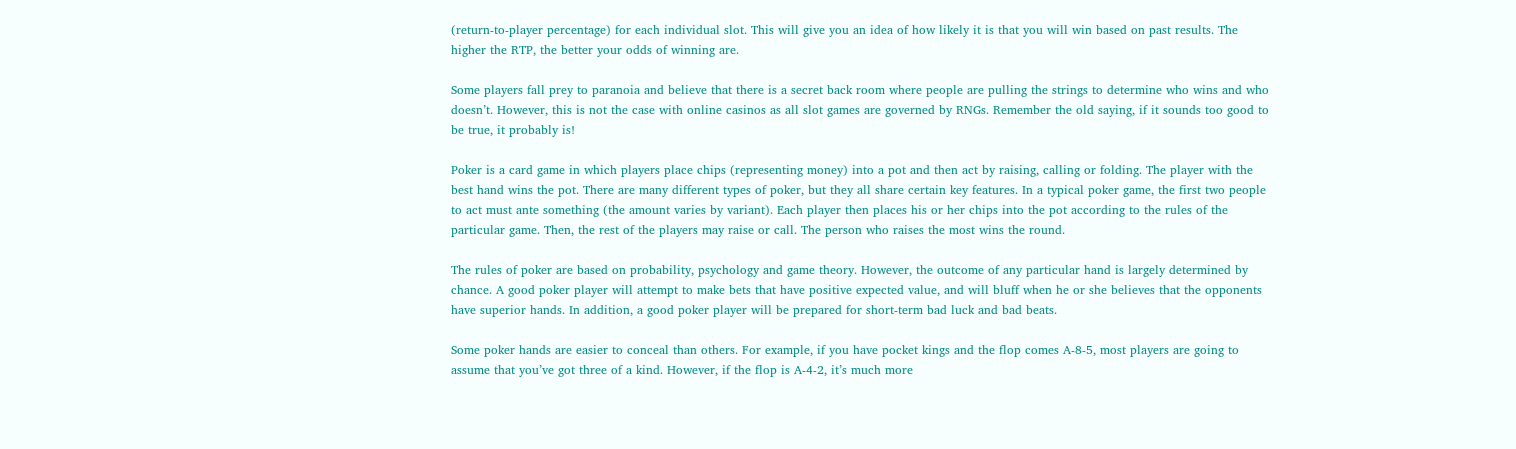(return-to-player percentage) for each individual slot. This will give you an idea of how likely it is that you will win based on past results. The higher the RTP, the better your odds of winning are.

Some players fall prey to paranoia and believe that there is a secret back room where people are pulling the strings to determine who wins and who doesn’t. However, this is not the case with online casinos as all slot games are governed by RNGs. Remember the old saying, if it sounds too good to be true, it probably is!

Poker is a card game in which players place chips (representing money) into a pot and then act by raising, calling or folding. The player with the best hand wins the pot. There are many different types of poker, but they all share certain key features. In a typical poker game, the first two people to act must ante something (the amount varies by variant). Each player then places his or her chips into the pot according to the rules of the particular game. Then, the rest of the players may raise or call. The person who raises the most wins the round.

The rules of poker are based on probability, psychology and game theory. However, the outcome of any particular hand is largely determined by chance. A good poker player will attempt to make bets that have positive expected value, and will bluff when he or she believes that the opponents have superior hands. In addition, a good poker player will be prepared for short-term bad luck and bad beats.

Some poker hands are easier to conceal than others. For example, if you have pocket kings and the flop comes A-8-5, most players are going to assume that you’ve got three of a kind. However, if the flop is A-4-2, it’s much more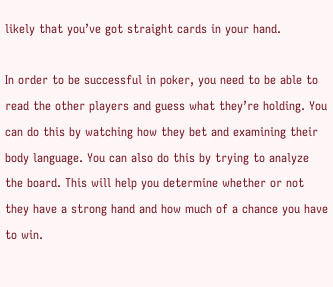likely that you’ve got straight cards in your hand.

In order to be successful in poker, you need to be able to read the other players and guess what they’re holding. You can do this by watching how they bet and examining their body language. You can also do this by trying to analyze the board. This will help you determine whether or not they have a strong hand and how much of a chance you have to win.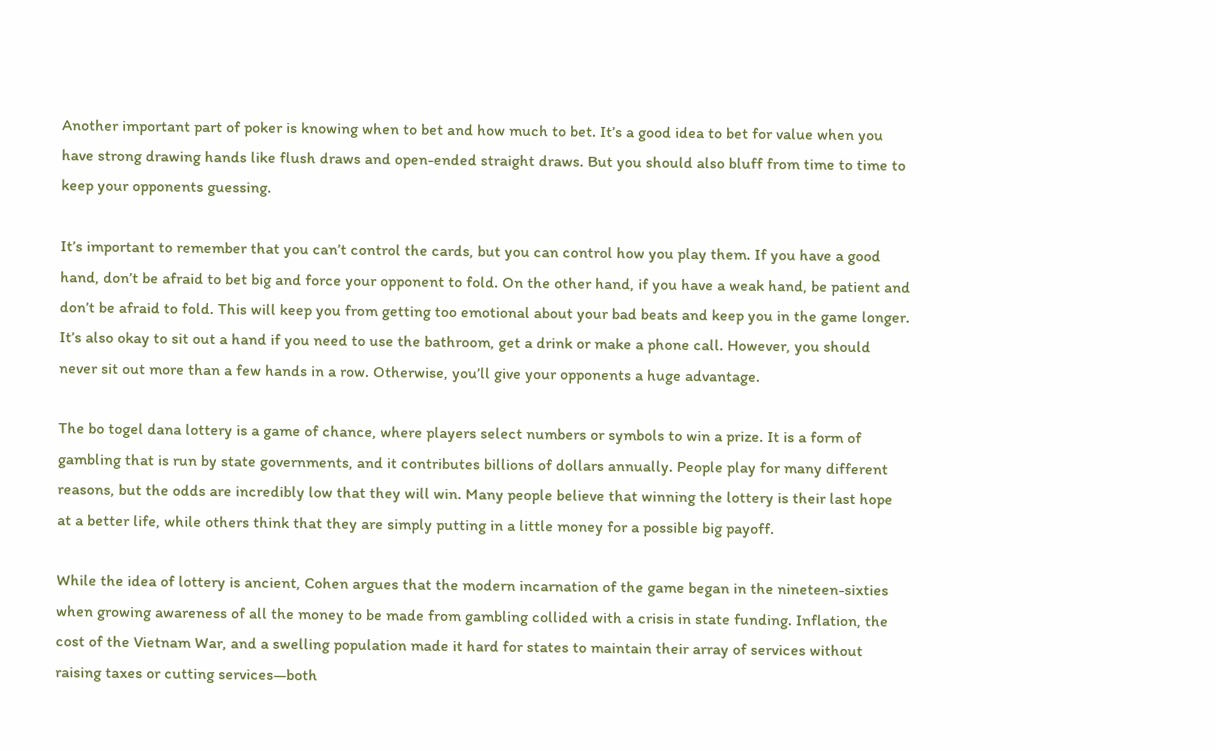Another important part of poker is knowing when to bet and how much to bet. It’s a good idea to bet for value when you have strong drawing hands like flush draws and open-ended straight draws. But you should also bluff from time to time to keep your opponents guessing.

It’s important to remember that you can’t control the cards, but you can control how you play them. If you have a good hand, don’t be afraid to bet big and force your opponent to fold. On the other hand, if you have a weak hand, be patient and don’t be afraid to fold. This will keep you from getting too emotional about your bad beats and keep you in the game longer. It’s also okay to sit out a hand if you need to use the bathroom, get a drink or make a phone call. However, you should never sit out more than a few hands in a row. Otherwise, you’ll give your opponents a huge advantage.

The bo togel dana lottery is a game of chance, where players select numbers or symbols to win a prize. It is a form of gambling that is run by state governments, and it contributes billions of dollars annually. People play for many different reasons, but the odds are incredibly low that they will win. Many people believe that winning the lottery is their last hope at a better life, while others think that they are simply putting in a little money for a possible big payoff.

While the idea of lottery is ancient, Cohen argues that the modern incarnation of the game began in the nineteen-sixties when growing awareness of all the money to be made from gambling collided with a crisis in state funding. Inflation, the cost of the Vietnam War, and a swelling population made it hard for states to maintain their array of services without raising taxes or cutting services—both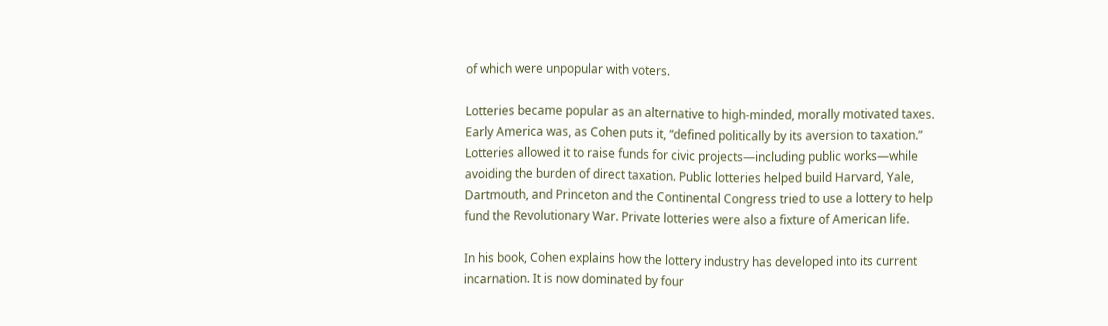of which were unpopular with voters.

Lotteries became popular as an alternative to high-minded, morally motivated taxes. Early America was, as Cohen puts it, “defined politically by its aversion to taxation.” Lotteries allowed it to raise funds for civic projects—including public works—while avoiding the burden of direct taxation. Public lotteries helped build Harvard, Yale, Dartmouth, and Princeton and the Continental Congress tried to use a lottery to help fund the Revolutionary War. Private lotteries were also a fixture of American life.

In his book, Cohen explains how the lottery industry has developed into its current incarnation. It is now dominated by four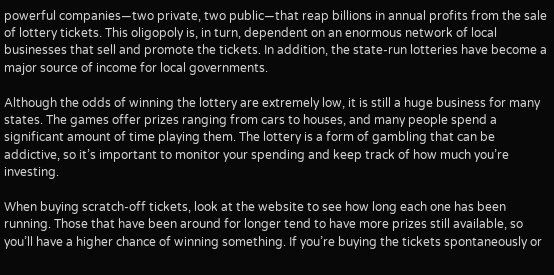powerful companies—two private, two public—that reap billions in annual profits from the sale of lottery tickets. This oligopoly is, in turn, dependent on an enormous network of local businesses that sell and promote the tickets. In addition, the state-run lotteries have become a major source of income for local governments.

Although the odds of winning the lottery are extremely low, it is still a huge business for many states. The games offer prizes ranging from cars to houses, and many people spend a significant amount of time playing them. The lottery is a form of gambling that can be addictive, so it’s important to monitor your spending and keep track of how much you’re investing.

When buying scratch-off tickets, look at the website to see how long each one has been running. Those that have been around for longer tend to have more prizes still available, so you’ll have a higher chance of winning something. If you’re buying the tickets spontaneously or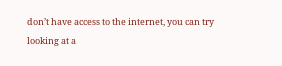don’t have access to the internet, you can try looking at a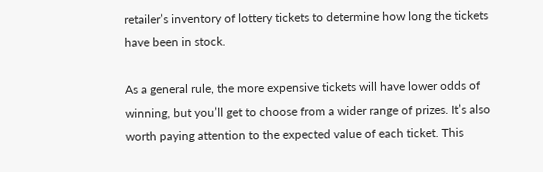retailer’s inventory of lottery tickets to determine how long the tickets have been in stock.

As a general rule, the more expensive tickets will have lower odds of winning, but you’ll get to choose from a wider range of prizes. It’s also worth paying attention to the expected value of each ticket. This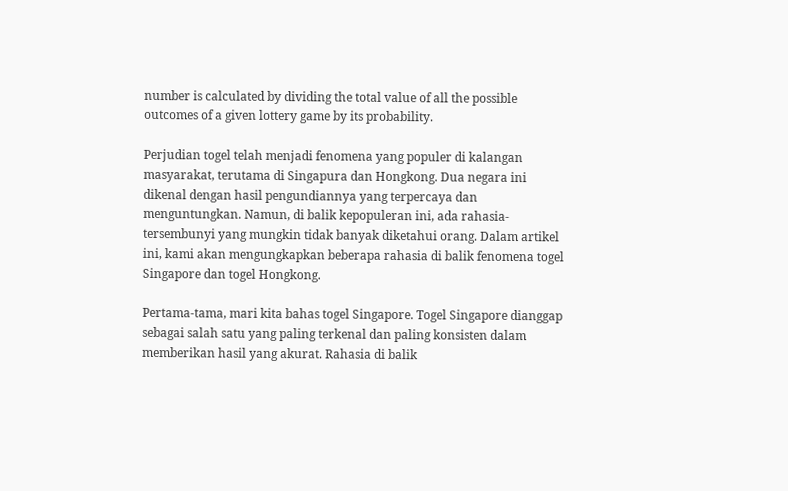number is calculated by dividing the total value of all the possible outcomes of a given lottery game by its probability.

Perjudian togel telah menjadi fenomena yang populer di kalangan masyarakat, terutama di Singapura dan Hongkong. Dua negara ini dikenal dengan hasil pengundiannya yang terpercaya dan menguntungkan. Namun, di balik kepopuleran ini, ada rahasia-tersembunyi yang mungkin tidak banyak diketahui orang. Dalam artikel ini, kami akan mengungkapkan beberapa rahasia di balik fenomena togel Singapore dan togel Hongkong.

Pertama-tama, mari kita bahas togel Singapore. Togel Singapore dianggap sebagai salah satu yang paling terkenal dan paling konsisten dalam memberikan hasil yang akurat. Rahasia di balik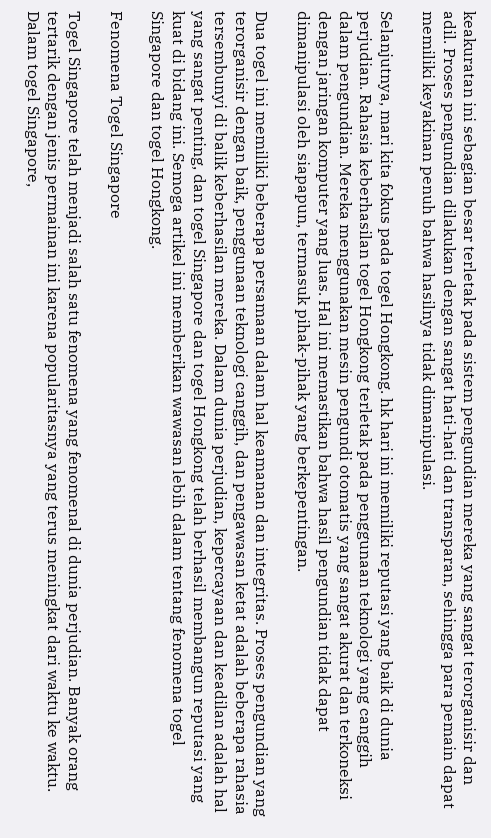keakuratan ini sebagian besar terletak pada sistem pengundian mereka yang sangat terorganisir dan adil. Proses pengundian dilakukan dengan sangat hati-hati dan transparan, sehingga para pemain dapat memiliki keyakinan penuh bahwa hasilnya tidak dimanipulasi.

Selanjutnya, mari kita fokus pada togel Hongkong. hk hari ini memiliki reputasi yang baik di dunia perjudian. Rahasia keberhasilan togel Hongkong terletak pada penggunaan teknologi yang canggih dalam pengundian. Mereka menggunakan mesin pengundi otomatis yang sangat akurat dan terkoneksi dengan jaringan komputer yang luas. Hal ini memastikan bahwa hasil pengundian tidak dapat dimanipulasi oleh siapapun, termasuk pihak-pihak yang berkepentingan.

Dua togel ini memiliki beberapa persamaan dalam hal keamanan dan integritas. Proses pengundian yang terorganisir dengan baik, penggunaan teknologi canggih, dan pengawasan ketat adalah beberapa rahasia tersembunyi di balik keberhasilan mereka. Dalam dunia perjudian, kepercayaan dan keadilan adalah hal yang sangat penting, dan togel Singapore dan togel Hongkong telah berhasil membangun reputasi yang kuat di bidang ini. Semoga artikel ini memberikan wawasan lebih dalam tentang fenomena togel Singapore dan togel Hongkong.

Fenomena Togel Singapore

Togel Singapore telah menjadi salah satu fenomena yang fenomenal di dunia perjudian. Banyak orang tertarik dengan jenis permainan ini karena popularitasnya yang terus meningkat dari waktu ke waktu. Dalam togel Singapore,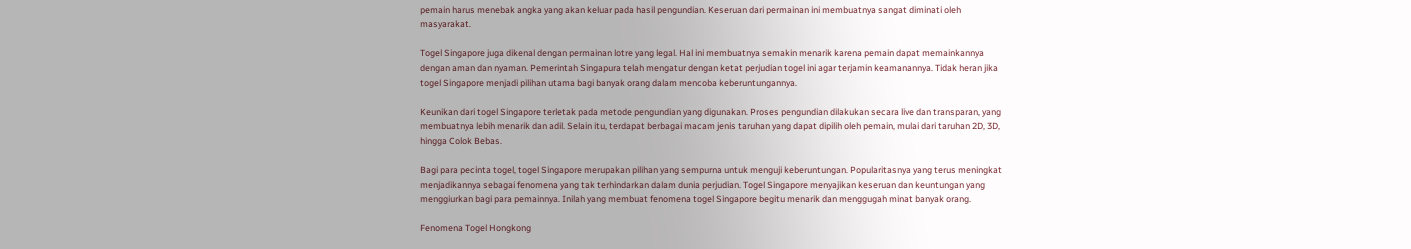pemain harus menebak angka yang akan keluar pada hasil pengundian. Keseruan dari permainan ini membuatnya sangat diminati oleh masyarakat.

Togel Singapore juga dikenal dengan permainan lotre yang legal. Hal ini membuatnya semakin menarik karena pemain dapat memainkannya dengan aman dan nyaman. Pemerintah Singapura telah mengatur dengan ketat perjudian togel ini agar terjamin keamanannya. Tidak heran jika togel Singapore menjadi pilihan utama bagi banyak orang dalam mencoba keberuntungannya.

Keunikan dari togel Singapore terletak pada metode pengundian yang digunakan. Proses pengundian dilakukan secara live dan transparan, yang membuatnya lebih menarik dan adil. Selain itu, terdapat berbagai macam jenis taruhan yang dapat dipilih oleh pemain, mulai dari taruhan 2D, 3D, hingga Colok Bebas.

Bagi para pecinta togel, togel Singapore merupakan pilihan yang sempurna untuk menguji keberuntungan. Popularitasnya yang terus meningkat menjadikannya sebagai fenomena yang tak terhindarkan dalam dunia perjudian. Togel Singapore menyajikan keseruan dan keuntungan yang menggiurkan bagi para pemainnya. Inilah yang membuat fenomena togel Singapore begitu menarik dan menggugah minat banyak orang.

Fenomena Togel Hongkong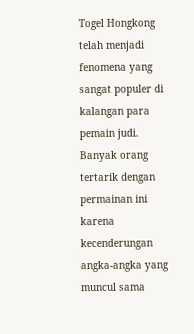Togel Hongkong telah menjadi fenomena yang sangat populer di kalangan para pemain judi. Banyak orang tertarik dengan permainan ini karena kecenderungan angka-angka yang muncul sama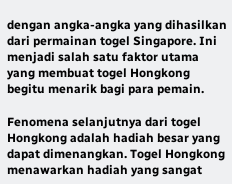dengan angka-angka yang dihasilkan dari permainan togel Singapore. Ini menjadi salah satu faktor utama yang membuat togel Hongkong begitu menarik bagi para pemain.

Fenomena selanjutnya dari togel Hongkong adalah hadiah besar yang dapat dimenangkan. Togel Hongkong menawarkan hadiah yang sangat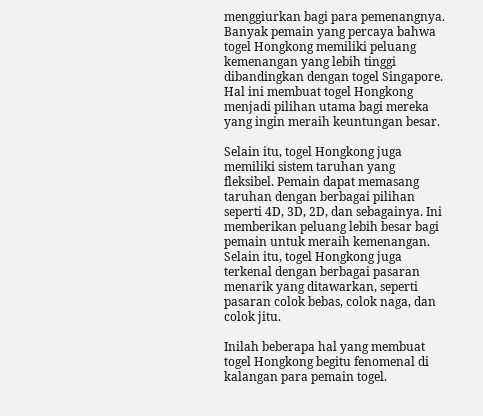menggiurkan bagi para pemenangnya. Banyak pemain yang percaya bahwa togel Hongkong memiliki peluang kemenangan yang lebih tinggi dibandingkan dengan togel Singapore. Hal ini membuat togel Hongkong menjadi pilihan utama bagi mereka yang ingin meraih keuntungan besar.

Selain itu, togel Hongkong juga memiliki sistem taruhan yang fleksibel. Pemain dapat memasang taruhan dengan berbagai pilihan seperti 4D, 3D, 2D, dan sebagainya. Ini memberikan peluang lebih besar bagi pemain untuk meraih kemenangan. Selain itu, togel Hongkong juga terkenal dengan berbagai pasaran menarik yang ditawarkan, seperti pasaran colok bebas, colok naga, dan colok jitu.

Inilah beberapa hal yang membuat togel Hongkong begitu fenomenal di kalangan para pemain togel.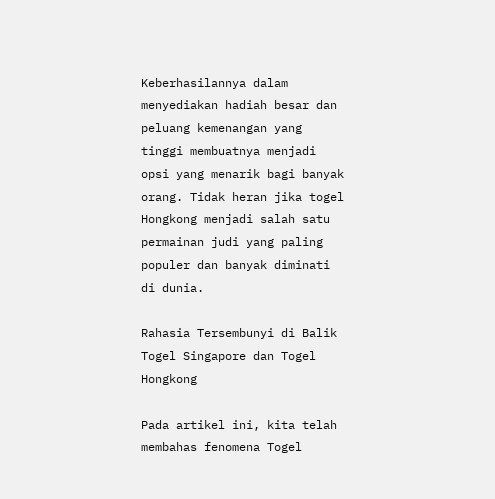Keberhasilannya dalam menyediakan hadiah besar dan peluang kemenangan yang tinggi membuatnya menjadi opsi yang menarik bagi banyak orang. Tidak heran jika togel Hongkong menjadi salah satu permainan judi yang paling populer dan banyak diminati di dunia.

Rahasia Tersembunyi di Balik Togel Singapore dan Togel Hongkong

Pada artikel ini, kita telah membahas fenomena Togel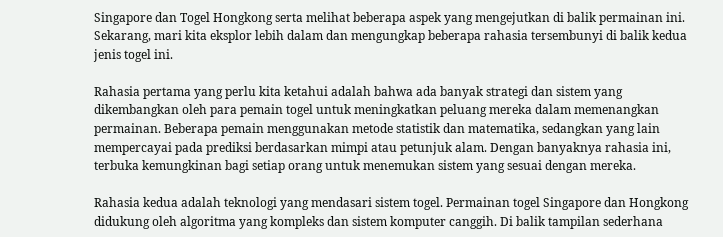Singapore dan Togel Hongkong serta melihat beberapa aspek yang mengejutkan di balik permainan ini. Sekarang, mari kita eksplor lebih dalam dan mengungkap beberapa rahasia tersembunyi di balik kedua jenis togel ini.

Rahasia pertama yang perlu kita ketahui adalah bahwa ada banyak strategi dan sistem yang dikembangkan oleh para pemain togel untuk meningkatkan peluang mereka dalam memenangkan permainan. Beberapa pemain menggunakan metode statistik dan matematika, sedangkan yang lain mempercayai pada prediksi berdasarkan mimpi atau petunjuk alam. Dengan banyaknya rahasia ini, terbuka kemungkinan bagi setiap orang untuk menemukan sistem yang sesuai dengan mereka.

Rahasia kedua adalah teknologi yang mendasari sistem togel. Permainan togel Singapore dan Hongkong didukung oleh algoritma yang kompleks dan sistem komputer canggih. Di balik tampilan sederhana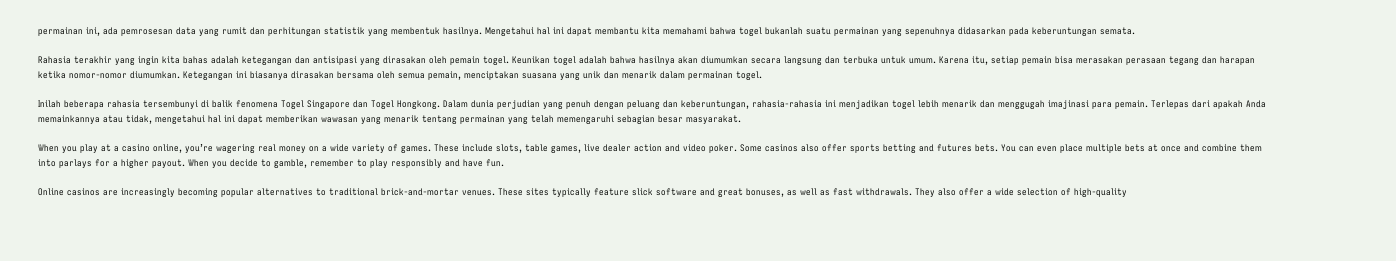permainan ini, ada pemrosesan data yang rumit dan perhitungan statistik yang membentuk hasilnya. Mengetahui hal ini dapat membantu kita memahami bahwa togel bukanlah suatu permainan yang sepenuhnya didasarkan pada keberuntungan semata.

Rahasia terakhir yang ingin kita bahas adalah ketegangan dan antisipasi yang dirasakan oleh pemain togel. Keunikan togel adalah bahwa hasilnya akan diumumkan secara langsung dan terbuka untuk umum. Karena itu, setiap pemain bisa merasakan perasaan tegang dan harapan ketika nomor-nomor diumumkan. Ketegangan ini biasanya dirasakan bersama oleh semua pemain, menciptakan suasana yang unik dan menarik dalam permainan togel.

Inilah beberapa rahasia tersembunyi di balik fenomena Togel Singapore dan Togel Hongkong. Dalam dunia perjudian yang penuh dengan peluang dan keberuntungan, rahasia-rahasia ini menjadikan togel lebih menarik dan menggugah imajinasi para pemain. Terlepas dari apakah Anda memainkannya atau tidak, mengetahui hal ini dapat memberikan wawasan yang menarik tentang permainan yang telah memengaruhi sebagian besar masyarakat.

When you play at a casino online, you’re wagering real money on a wide variety of games. These include slots, table games, live dealer action and video poker. Some casinos also offer sports betting and futures bets. You can even place multiple bets at once and combine them into parlays for a higher payout. When you decide to gamble, remember to play responsibly and have fun.

Online casinos are increasingly becoming popular alternatives to traditional brick-and-mortar venues. These sites typically feature slick software and great bonuses, as well as fast withdrawals. They also offer a wide selection of high-quality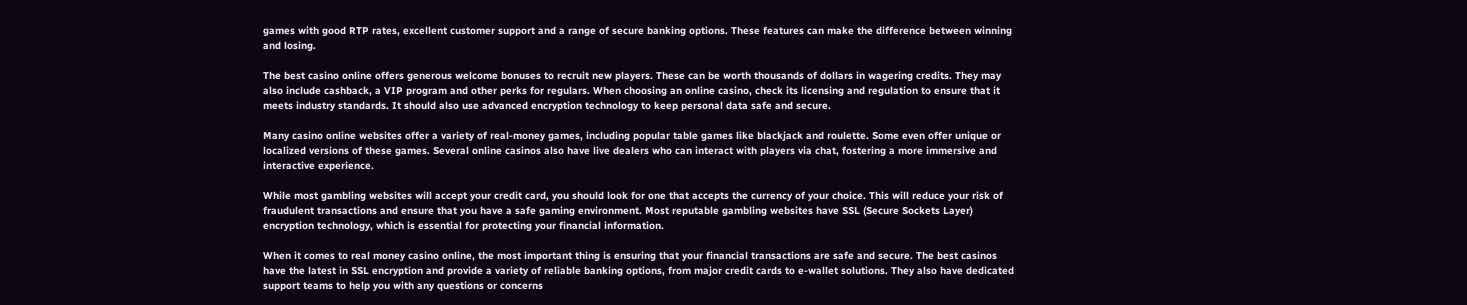games with good RTP rates, excellent customer support and a range of secure banking options. These features can make the difference between winning and losing.

The best casino online offers generous welcome bonuses to recruit new players. These can be worth thousands of dollars in wagering credits. They may also include cashback, a VIP program and other perks for regulars. When choosing an online casino, check its licensing and regulation to ensure that it meets industry standards. It should also use advanced encryption technology to keep personal data safe and secure.

Many casino online websites offer a variety of real-money games, including popular table games like blackjack and roulette. Some even offer unique or localized versions of these games. Several online casinos also have live dealers who can interact with players via chat, fostering a more immersive and interactive experience.

While most gambling websites will accept your credit card, you should look for one that accepts the currency of your choice. This will reduce your risk of fraudulent transactions and ensure that you have a safe gaming environment. Most reputable gambling websites have SSL (Secure Sockets Layer) encryption technology, which is essential for protecting your financial information.

When it comes to real money casino online, the most important thing is ensuring that your financial transactions are safe and secure. The best casinos have the latest in SSL encryption and provide a variety of reliable banking options, from major credit cards to e-wallet solutions. They also have dedicated support teams to help you with any questions or concerns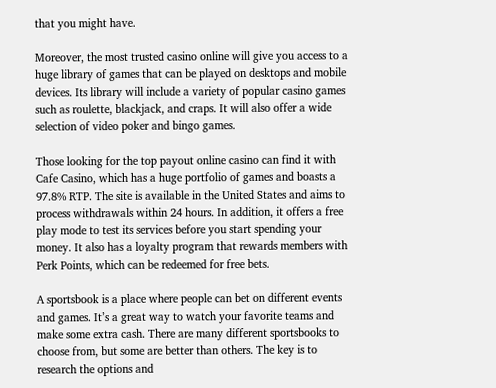that you might have.

Moreover, the most trusted casino online will give you access to a huge library of games that can be played on desktops and mobile devices. Its library will include a variety of popular casino games such as roulette, blackjack, and craps. It will also offer a wide selection of video poker and bingo games.

Those looking for the top payout online casino can find it with Cafe Casino, which has a huge portfolio of games and boasts a 97.8% RTP. The site is available in the United States and aims to process withdrawals within 24 hours. In addition, it offers a free play mode to test its services before you start spending your money. It also has a loyalty program that rewards members with Perk Points, which can be redeemed for free bets.

A sportsbook is a place where people can bet on different events and games. It’s a great way to watch your favorite teams and make some extra cash. There are many different sportsbooks to choose from, but some are better than others. The key is to research the options and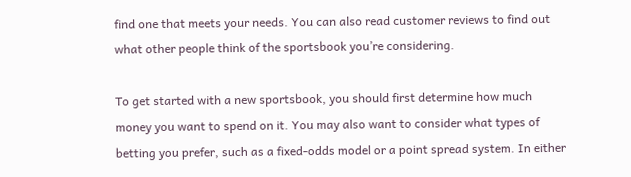find one that meets your needs. You can also read customer reviews to find out what other people think of the sportsbook you’re considering.

To get started with a new sportsbook, you should first determine how much money you want to spend on it. You may also want to consider what types of betting you prefer, such as a fixed-odds model or a point spread system. In either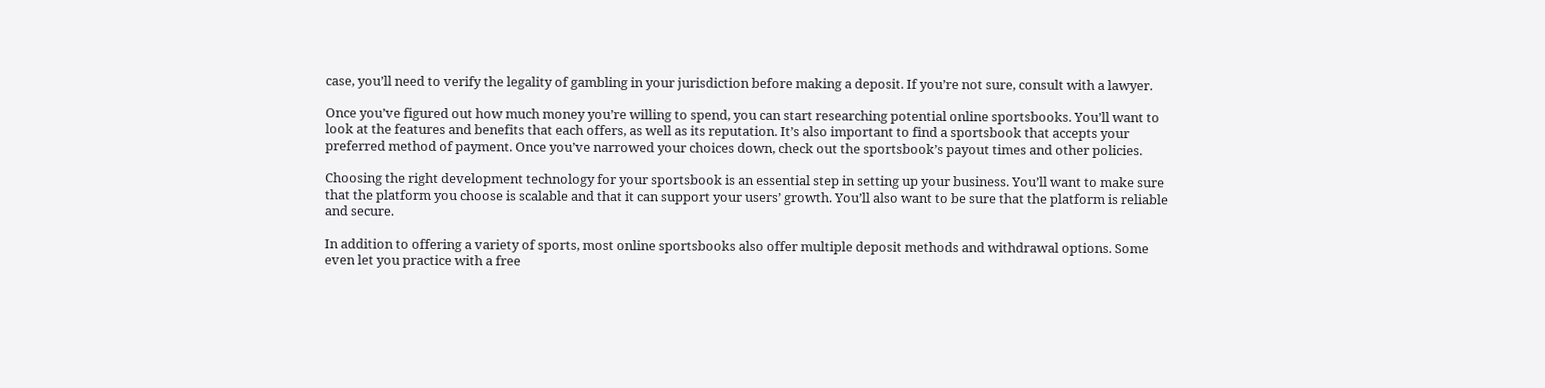case, you’ll need to verify the legality of gambling in your jurisdiction before making a deposit. If you’re not sure, consult with a lawyer.

Once you’ve figured out how much money you’re willing to spend, you can start researching potential online sportsbooks. You’ll want to look at the features and benefits that each offers, as well as its reputation. It’s also important to find a sportsbook that accepts your preferred method of payment. Once you’ve narrowed your choices down, check out the sportsbook’s payout times and other policies.

Choosing the right development technology for your sportsbook is an essential step in setting up your business. You’ll want to make sure that the platform you choose is scalable and that it can support your users’ growth. You’ll also want to be sure that the platform is reliable and secure.

In addition to offering a variety of sports, most online sportsbooks also offer multiple deposit methods and withdrawal options. Some even let you practice with a free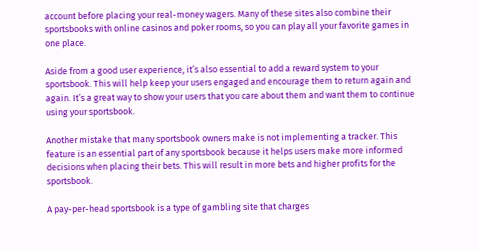account before placing your real-money wagers. Many of these sites also combine their sportsbooks with online casinos and poker rooms, so you can play all your favorite games in one place.

Aside from a good user experience, it’s also essential to add a reward system to your sportsbook. This will help keep your users engaged and encourage them to return again and again. It’s a great way to show your users that you care about them and want them to continue using your sportsbook.

Another mistake that many sportsbook owners make is not implementing a tracker. This feature is an essential part of any sportsbook because it helps users make more informed decisions when placing their bets. This will result in more bets and higher profits for the sportsbook.

A pay-per-head sportsbook is a type of gambling site that charges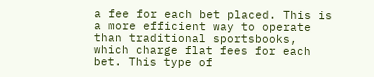a fee for each bet placed. This is a more efficient way to operate than traditional sportsbooks, which charge flat fees for each bet. This type of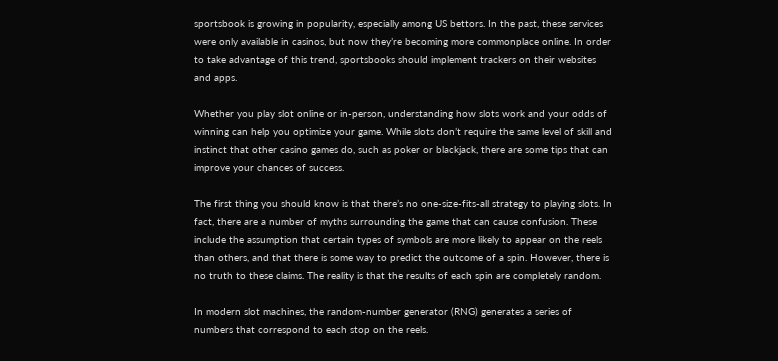sportsbook is growing in popularity, especially among US bettors. In the past, these services were only available in casinos, but now they’re becoming more commonplace online. In order to take advantage of this trend, sportsbooks should implement trackers on their websites and apps.

Whether you play slot online or in-person, understanding how slots work and your odds of winning can help you optimize your game. While slots don’t require the same level of skill and instinct that other casino games do, such as poker or blackjack, there are some tips that can improve your chances of success.

The first thing you should know is that there’s no one-size-fits-all strategy to playing slots. In fact, there are a number of myths surrounding the game that can cause confusion. These include the assumption that certain types of symbols are more likely to appear on the reels than others, and that there is some way to predict the outcome of a spin. However, there is no truth to these claims. The reality is that the results of each spin are completely random.

In modern slot machines, the random-number generator (RNG) generates a series of numbers that correspond to each stop on the reels.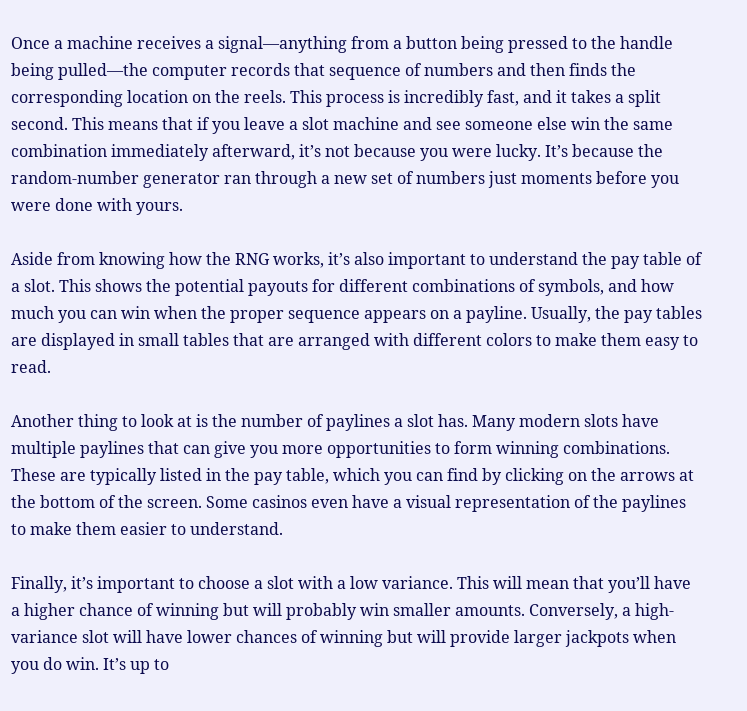Once a machine receives a signal—anything from a button being pressed to the handle being pulled—the computer records that sequence of numbers and then finds the corresponding location on the reels. This process is incredibly fast, and it takes a split second. This means that if you leave a slot machine and see someone else win the same combination immediately afterward, it’s not because you were lucky. It’s because the random-number generator ran through a new set of numbers just moments before you were done with yours.

Aside from knowing how the RNG works, it’s also important to understand the pay table of a slot. This shows the potential payouts for different combinations of symbols, and how much you can win when the proper sequence appears on a payline. Usually, the pay tables are displayed in small tables that are arranged with different colors to make them easy to read.

Another thing to look at is the number of paylines a slot has. Many modern slots have multiple paylines that can give you more opportunities to form winning combinations. These are typically listed in the pay table, which you can find by clicking on the arrows at the bottom of the screen. Some casinos even have a visual representation of the paylines to make them easier to understand.

Finally, it’s important to choose a slot with a low variance. This will mean that you’ll have a higher chance of winning but will probably win smaller amounts. Conversely, a high-variance slot will have lower chances of winning but will provide larger jackpots when you do win. It’s up to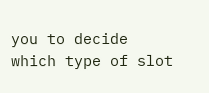you to decide which type of slot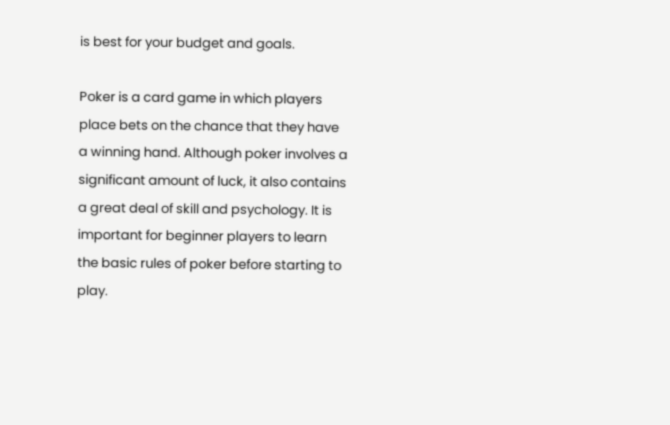is best for your budget and goals.

Poker is a card game in which players place bets on the chance that they have a winning hand. Although poker involves a significant amount of luck, it also contains a great deal of skill and psychology. It is important for beginner players to learn the basic rules of poker before starting to play.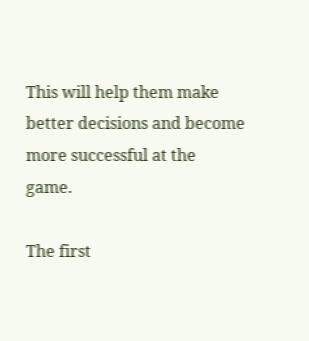This will help them make better decisions and become more successful at the game.

The first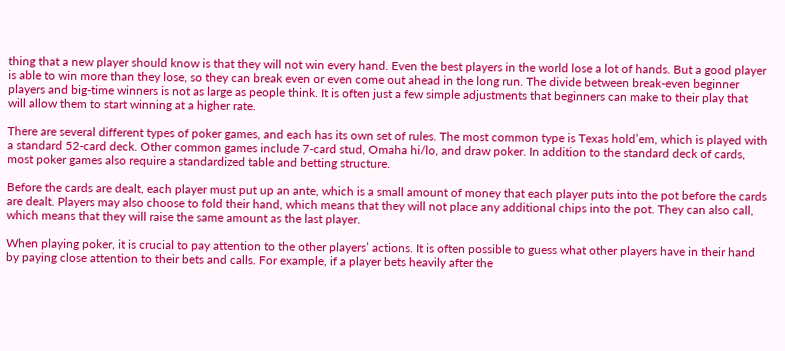thing that a new player should know is that they will not win every hand. Even the best players in the world lose a lot of hands. But a good player is able to win more than they lose, so they can break even or even come out ahead in the long run. The divide between break-even beginner players and big-time winners is not as large as people think. It is often just a few simple adjustments that beginners can make to their play that will allow them to start winning at a higher rate.

There are several different types of poker games, and each has its own set of rules. The most common type is Texas hold’em, which is played with a standard 52-card deck. Other common games include 7-card stud, Omaha hi/lo, and draw poker. In addition to the standard deck of cards, most poker games also require a standardized table and betting structure.

Before the cards are dealt, each player must put up an ante, which is a small amount of money that each player puts into the pot before the cards are dealt. Players may also choose to fold their hand, which means that they will not place any additional chips into the pot. They can also call, which means that they will raise the same amount as the last player.

When playing poker, it is crucial to pay attention to the other players’ actions. It is often possible to guess what other players have in their hand by paying close attention to their bets and calls. For example, if a player bets heavily after the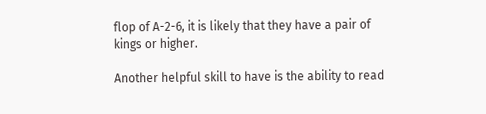flop of A-2-6, it is likely that they have a pair of kings or higher.

Another helpful skill to have is the ability to read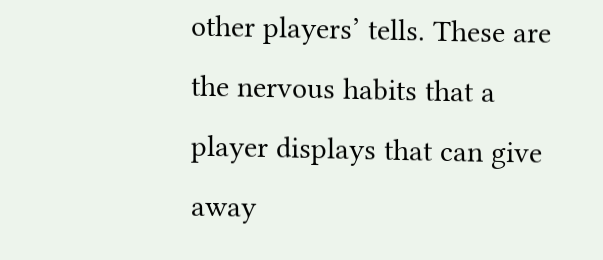other players’ tells. These are the nervous habits that a player displays that can give away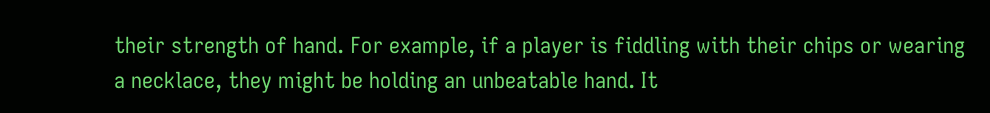their strength of hand. For example, if a player is fiddling with their chips or wearing a necklace, they might be holding an unbeatable hand. It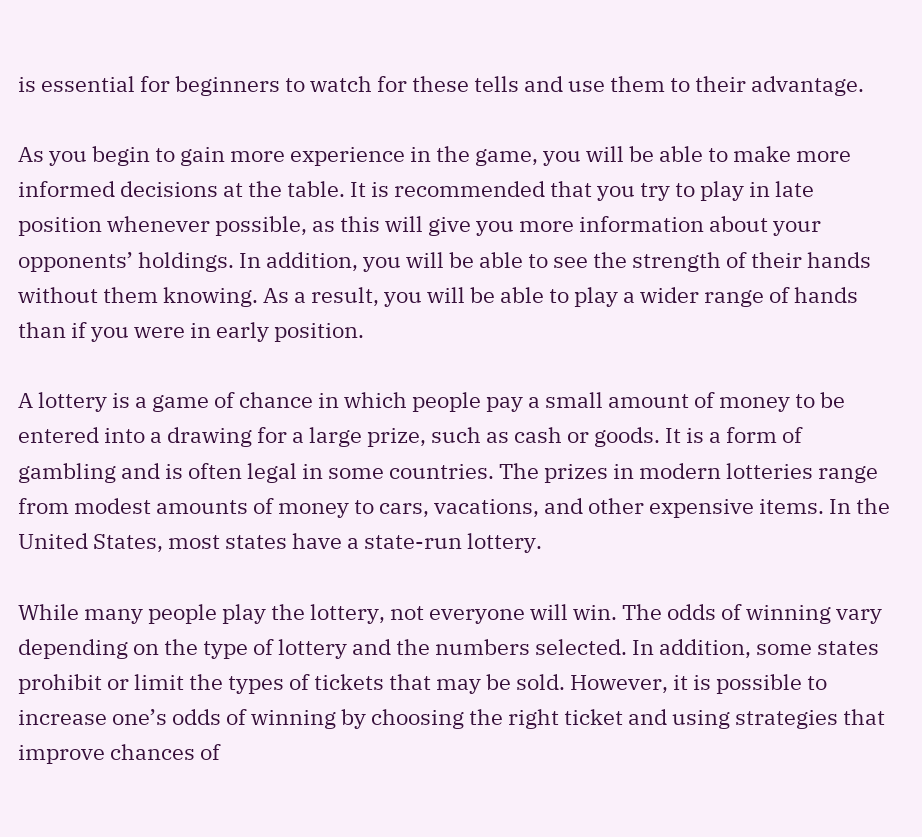is essential for beginners to watch for these tells and use them to their advantage.

As you begin to gain more experience in the game, you will be able to make more informed decisions at the table. It is recommended that you try to play in late position whenever possible, as this will give you more information about your opponents’ holdings. In addition, you will be able to see the strength of their hands without them knowing. As a result, you will be able to play a wider range of hands than if you were in early position.

A lottery is a game of chance in which people pay a small amount of money to be entered into a drawing for a large prize, such as cash or goods. It is a form of gambling and is often legal in some countries. The prizes in modern lotteries range from modest amounts of money to cars, vacations, and other expensive items. In the United States, most states have a state-run lottery.

While many people play the lottery, not everyone will win. The odds of winning vary depending on the type of lottery and the numbers selected. In addition, some states prohibit or limit the types of tickets that may be sold. However, it is possible to increase one’s odds of winning by choosing the right ticket and using strategies that improve chances of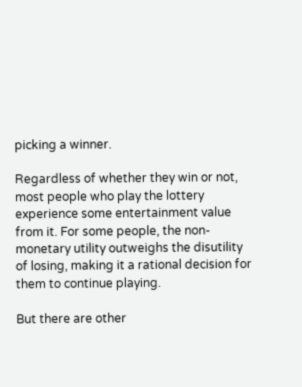picking a winner.

Regardless of whether they win or not, most people who play the lottery experience some entertainment value from it. For some people, the non-monetary utility outweighs the disutility of losing, making it a rational decision for them to continue playing.

But there are other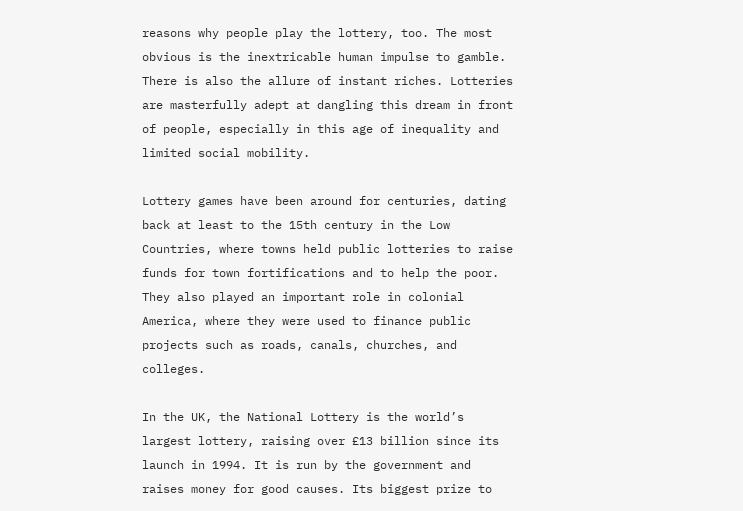reasons why people play the lottery, too. The most obvious is the inextricable human impulse to gamble. There is also the allure of instant riches. Lotteries are masterfully adept at dangling this dream in front of people, especially in this age of inequality and limited social mobility.

Lottery games have been around for centuries, dating back at least to the 15th century in the Low Countries, where towns held public lotteries to raise funds for town fortifications and to help the poor. They also played an important role in colonial America, where they were used to finance public projects such as roads, canals, churches, and colleges.

In the UK, the National Lottery is the world’s largest lottery, raising over £13 billion since its launch in 1994. It is run by the government and raises money for good causes. Its biggest prize to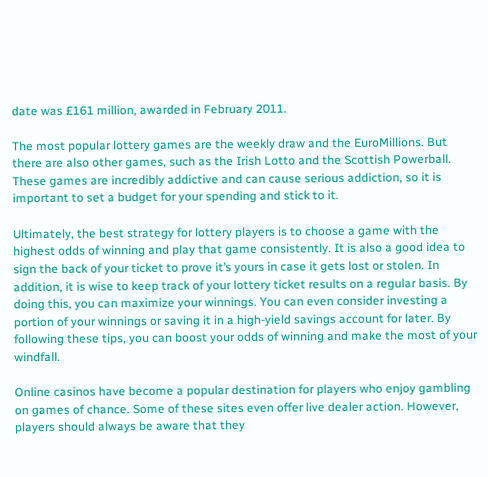date was £161 million, awarded in February 2011.

The most popular lottery games are the weekly draw and the EuroMillions. But there are also other games, such as the Irish Lotto and the Scottish Powerball. These games are incredibly addictive and can cause serious addiction, so it is important to set a budget for your spending and stick to it.

Ultimately, the best strategy for lottery players is to choose a game with the highest odds of winning and play that game consistently. It is also a good idea to sign the back of your ticket to prove it’s yours in case it gets lost or stolen. In addition, it is wise to keep track of your lottery ticket results on a regular basis. By doing this, you can maximize your winnings. You can even consider investing a portion of your winnings or saving it in a high-yield savings account for later. By following these tips, you can boost your odds of winning and make the most of your windfall.

Online casinos have become a popular destination for players who enjoy gambling on games of chance. Some of these sites even offer live dealer action. However, players should always be aware that they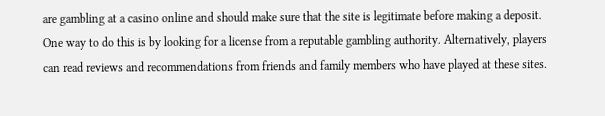are gambling at a casino online and should make sure that the site is legitimate before making a deposit. One way to do this is by looking for a license from a reputable gambling authority. Alternatively, players can read reviews and recommendations from friends and family members who have played at these sites.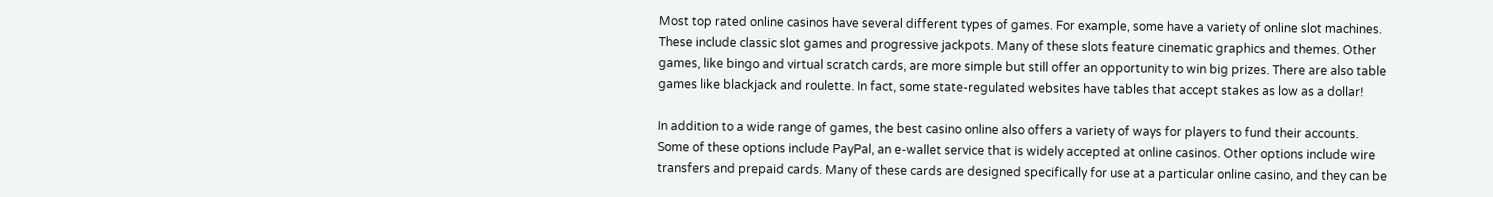Most top rated online casinos have several different types of games. For example, some have a variety of online slot machines. These include classic slot games and progressive jackpots. Many of these slots feature cinematic graphics and themes. Other games, like bingo and virtual scratch cards, are more simple but still offer an opportunity to win big prizes. There are also table games like blackjack and roulette. In fact, some state-regulated websites have tables that accept stakes as low as a dollar!

In addition to a wide range of games, the best casino online also offers a variety of ways for players to fund their accounts. Some of these options include PayPal, an e-wallet service that is widely accepted at online casinos. Other options include wire transfers and prepaid cards. Many of these cards are designed specifically for use at a particular online casino, and they can be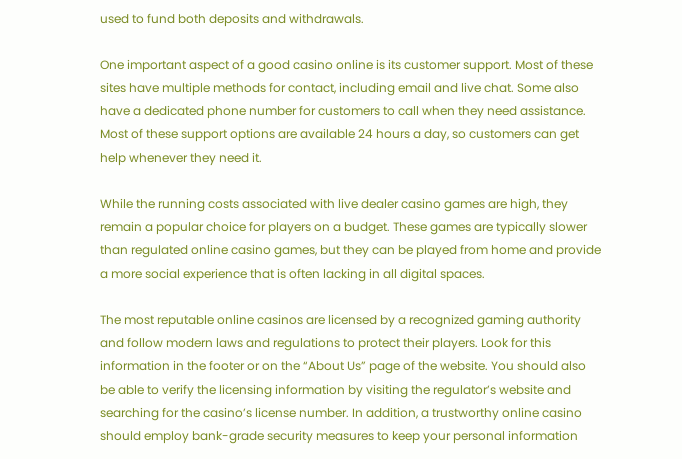used to fund both deposits and withdrawals.

One important aspect of a good casino online is its customer support. Most of these sites have multiple methods for contact, including email and live chat. Some also have a dedicated phone number for customers to call when they need assistance. Most of these support options are available 24 hours a day, so customers can get help whenever they need it.

While the running costs associated with live dealer casino games are high, they remain a popular choice for players on a budget. These games are typically slower than regulated online casino games, but they can be played from home and provide a more social experience that is often lacking in all digital spaces.

The most reputable online casinos are licensed by a recognized gaming authority and follow modern laws and regulations to protect their players. Look for this information in the footer or on the “About Us” page of the website. You should also be able to verify the licensing information by visiting the regulator’s website and searching for the casino’s license number. In addition, a trustworthy online casino should employ bank-grade security measures to keep your personal information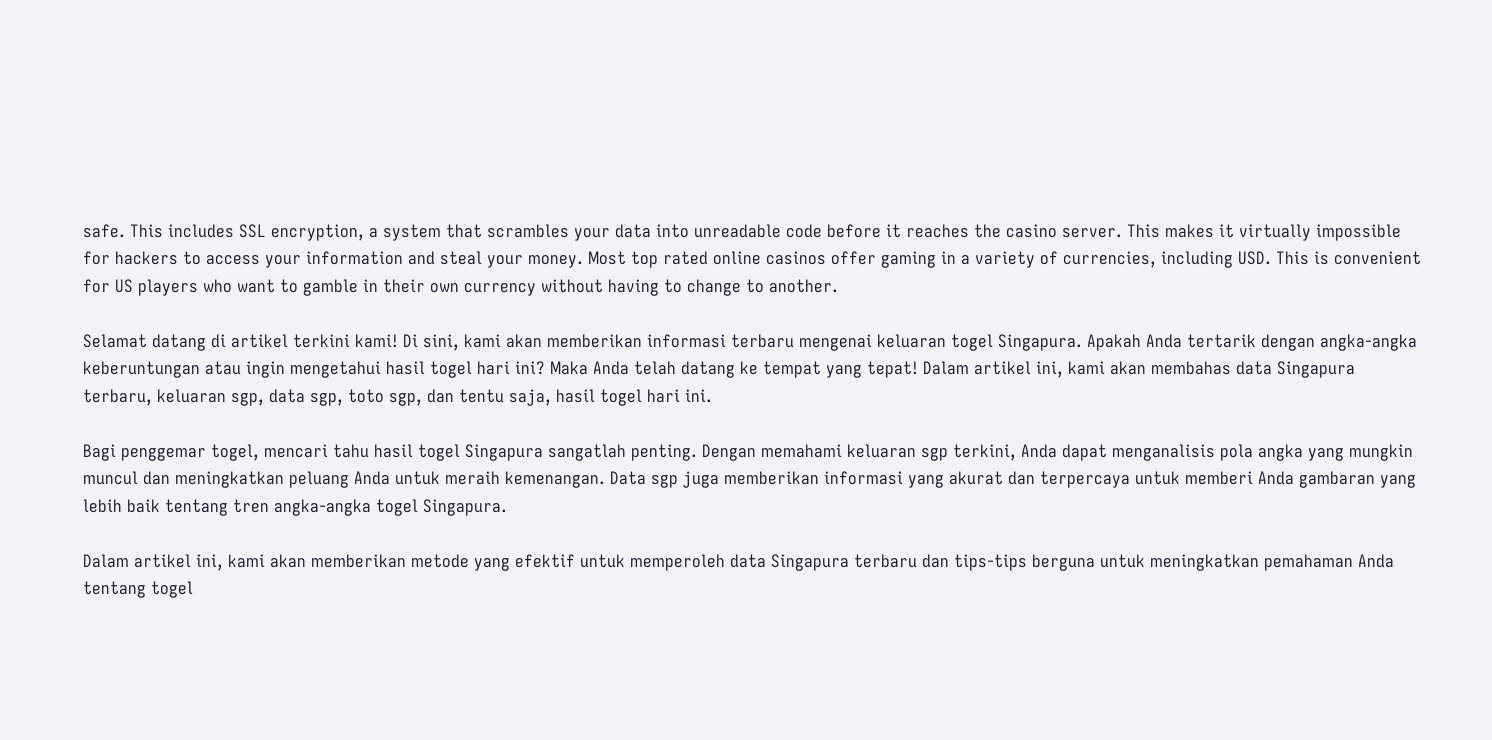safe. This includes SSL encryption, a system that scrambles your data into unreadable code before it reaches the casino server. This makes it virtually impossible for hackers to access your information and steal your money. Most top rated online casinos offer gaming in a variety of currencies, including USD. This is convenient for US players who want to gamble in their own currency without having to change to another.

Selamat datang di artikel terkini kami! Di sini, kami akan memberikan informasi terbaru mengenai keluaran togel Singapura. Apakah Anda tertarik dengan angka-angka keberuntungan atau ingin mengetahui hasil togel hari ini? Maka Anda telah datang ke tempat yang tepat! Dalam artikel ini, kami akan membahas data Singapura terbaru, keluaran sgp, data sgp, toto sgp, dan tentu saja, hasil togel hari ini.

Bagi penggemar togel, mencari tahu hasil togel Singapura sangatlah penting. Dengan memahami keluaran sgp terkini, Anda dapat menganalisis pola angka yang mungkin muncul dan meningkatkan peluang Anda untuk meraih kemenangan. Data sgp juga memberikan informasi yang akurat dan terpercaya untuk memberi Anda gambaran yang lebih baik tentang tren angka-angka togel Singapura.

Dalam artikel ini, kami akan memberikan metode yang efektif untuk memperoleh data Singapura terbaru dan tips-tips berguna untuk meningkatkan pemahaman Anda tentang togel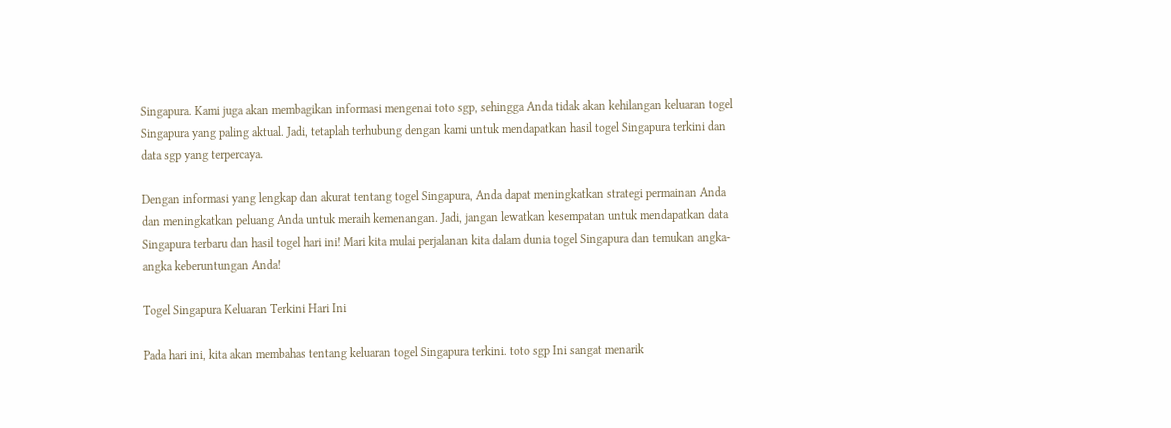Singapura. Kami juga akan membagikan informasi mengenai toto sgp, sehingga Anda tidak akan kehilangan keluaran togel Singapura yang paling aktual. Jadi, tetaplah terhubung dengan kami untuk mendapatkan hasil togel Singapura terkini dan data sgp yang terpercaya.

Dengan informasi yang lengkap dan akurat tentang togel Singapura, Anda dapat meningkatkan strategi permainan Anda dan meningkatkan peluang Anda untuk meraih kemenangan. Jadi, jangan lewatkan kesempatan untuk mendapatkan data Singapura terbaru dan hasil togel hari ini! Mari kita mulai perjalanan kita dalam dunia togel Singapura dan temukan angka-angka keberuntungan Anda!

Togel Singapura Keluaran Terkini Hari Ini

Pada hari ini, kita akan membahas tentang keluaran togel Singapura terkini. toto sgp Ini sangat menarik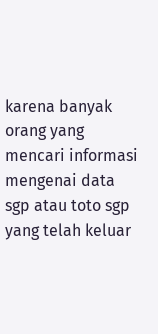karena banyak orang yang mencari informasi mengenai data sgp atau toto sgp yang telah keluar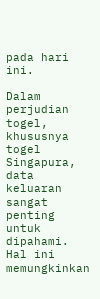pada hari ini.

Dalam perjudian togel, khususnya togel Singapura, data keluaran sangat penting untuk dipahami. Hal ini memungkinkan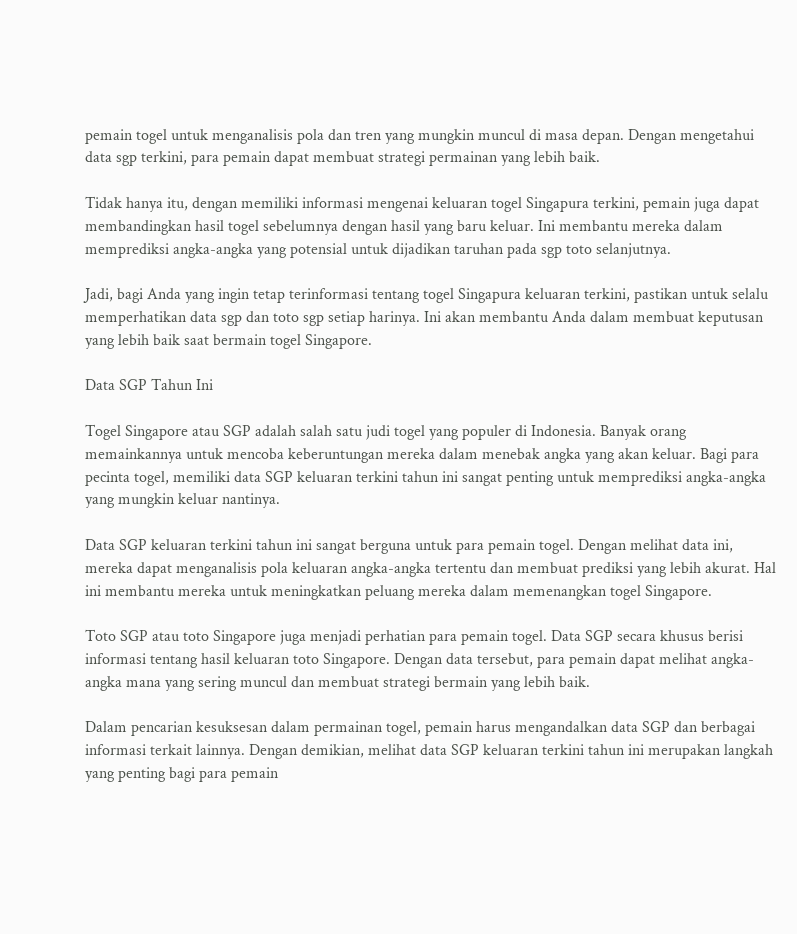pemain togel untuk menganalisis pola dan tren yang mungkin muncul di masa depan. Dengan mengetahui data sgp terkini, para pemain dapat membuat strategi permainan yang lebih baik.

Tidak hanya itu, dengan memiliki informasi mengenai keluaran togel Singapura terkini, pemain juga dapat membandingkan hasil togel sebelumnya dengan hasil yang baru keluar. Ini membantu mereka dalam memprediksi angka-angka yang potensial untuk dijadikan taruhan pada sgp toto selanjutnya.

Jadi, bagi Anda yang ingin tetap terinformasi tentang togel Singapura keluaran terkini, pastikan untuk selalu memperhatikan data sgp dan toto sgp setiap harinya. Ini akan membantu Anda dalam membuat keputusan yang lebih baik saat bermain togel Singapore.

Data SGP Tahun Ini

Togel Singapore atau SGP adalah salah satu judi togel yang populer di Indonesia. Banyak orang memainkannya untuk mencoba keberuntungan mereka dalam menebak angka yang akan keluar. Bagi para pecinta togel, memiliki data SGP keluaran terkini tahun ini sangat penting untuk memprediksi angka-angka yang mungkin keluar nantinya.

Data SGP keluaran terkini tahun ini sangat berguna untuk para pemain togel. Dengan melihat data ini, mereka dapat menganalisis pola keluaran angka-angka tertentu dan membuat prediksi yang lebih akurat. Hal ini membantu mereka untuk meningkatkan peluang mereka dalam memenangkan togel Singapore.

Toto SGP atau toto Singapore juga menjadi perhatian para pemain togel. Data SGP secara khusus berisi informasi tentang hasil keluaran toto Singapore. Dengan data tersebut, para pemain dapat melihat angka-angka mana yang sering muncul dan membuat strategi bermain yang lebih baik.

Dalam pencarian kesuksesan dalam permainan togel, pemain harus mengandalkan data SGP dan berbagai informasi terkait lainnya. Dengan demikian, melihat data SGP keluaran terkini tahun ini merupakan langkah yang penting bagi para pemain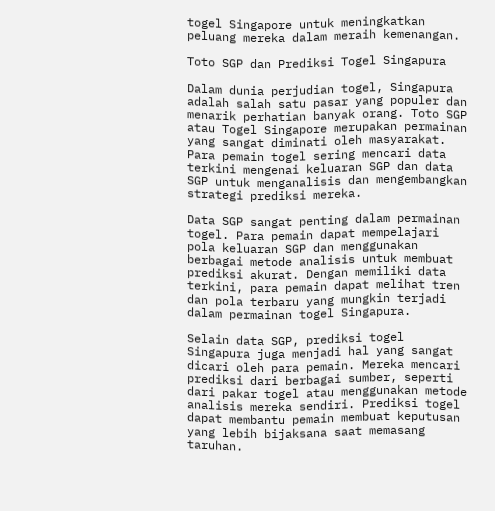togel Singapore untuk meningkatkan peluang mereka dalam meraih kemenangan.

Toto SGP dan Prediksi Togel Singapura

Dalam dunia perjudian togel, Singapura adalah salah satu pasar yang populer dan menarik perhatian banyak orang. Toto SGP atau Togel Singapore merupakan permainan yang sangat diminati oleh masyarakat. Para pemain togel sering mencari data terkini mengenai keluaran SGP dan data SGP untuk menganalisis dan mengembangkan strategi prediksi mereka.

Data SGP sangat penting dalam permainan togel. Para pemain dapat mempelajari pola keluaran SGP dan menggunakan berbagai metode analisis untuk membuat prediksi akurat. Dengan memiliki data terkini, para pemain dapat melihat tren dan pola terbaru yang mungkin terjadi dalam permainan togel Singapura.

Selain data SGP, prediksi togel Singapura juga menjadi hal yang sangat dicari oleh para pemain. Mereka mencari prediksi dari berbagai sumber, seperti dari pakar togel atau menggunakan metode analisis mereka sendiri. Prediksi togel dapat membantu pemain membuat keputusan yang lebih bijaksana saat memasang taruhan.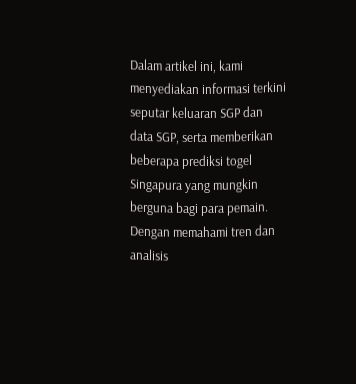Dalam artikel ini, kami menyediakan informasi terkini seputar keluaran SGP dan data SGP, serta memberikan beberapa prediksi togel Singapura yang mungkin berguna bagi para pemain. Dengan memahami tren dan analisis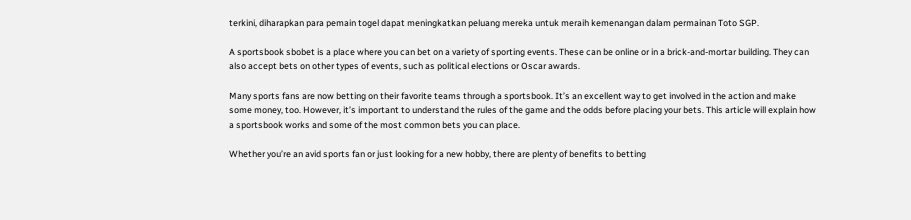terkini, diharapkan para pemain togel dapat meningkatkan peluang mereka untuk meraih kemenangan dalam permainan Toto SGP.

A sportsbook sbobet is a place where you can bet on a variety of sporting events. These can be online or in a brick-and-mortar building. They can also accept bets on other types of events, such as political elections or Oscar awards.

Many sports fans are now betting on their favorite teams through a sportsbook. It’s an excellent way to get involved in the action and make some money, too. However, it’s important to understand the rules of the game and the odds before placing your bets. This article will explain how a sportsbook works and some of the most common bets you can place.

Whether you’re an avid sports fan or just looking for a new hobby, there are plenty of benefits to betting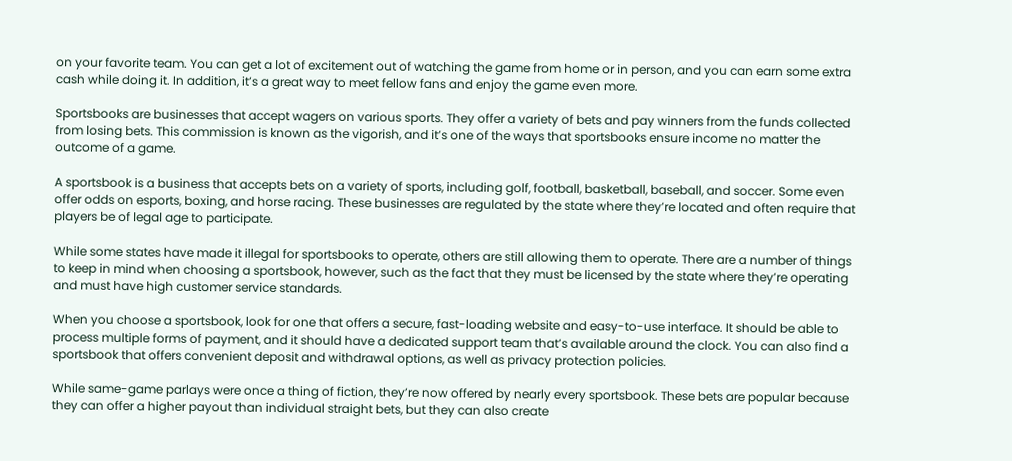on your favorite team. You can get a lot of excitement out of watching the game from home or in person, and you can earn some extra cash while doing it. In addition, it’s a great way to meet fellow fans and enjoy the game even more.

Sportsbooks are businesses that accept wagers on various sports. They offer a variety of bets and pay winners from the funds collected from losing bets. This commission is known as the vigorish, and it’s one of the ways that sportsbooks ensure income no matter the outcome of a game.

A sportsbook is a business that accepts bets on a variety of sports, including golf, football, basketball, baseball, and soccer. Some even offer odds on esports, boxing, and horse racing. These businesses are regulated by the state where they’re located and often require that players be of legal age to participate.

While some states have made it illegal for sportsbooks to operate, others are still allowing them to operate. There are a number of things to keep in mind when choosing a sportsbook, however, such as the fact that they must be licensed by the state where they’re operating and must have high customer service standards.

When you choose a sportsbook, look for one that offers a secure, fast-loading website and easy-to-use interface. It should be able to process multiple forms of payment, and it should have a dedicated support team that’s available around the clock. You can also find a sportsbook that offers convenient deposit and withdrawal options, as well as privacy protection policies.

While same-game parlays were once a thing of fiction, they’re now offered by nearly every sportsbook. These bets are popular because they can offer a higher payout than individual straight bets, but they can also create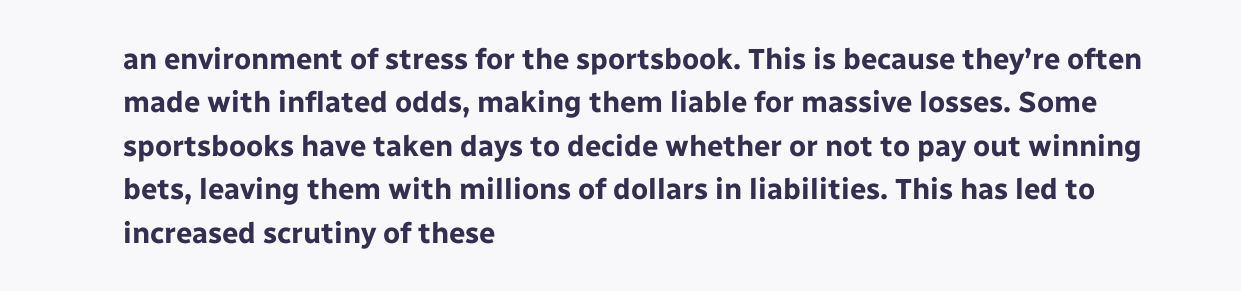an environment of stress for the sportsbook. This is because they’re often made with inflated odds, making them liable for massive losses. Some sportsbooks have taken days to decide whether or not to pay out winning bets, leaving them with millions of dollars in liabilities. This has led to increased scrutiny of these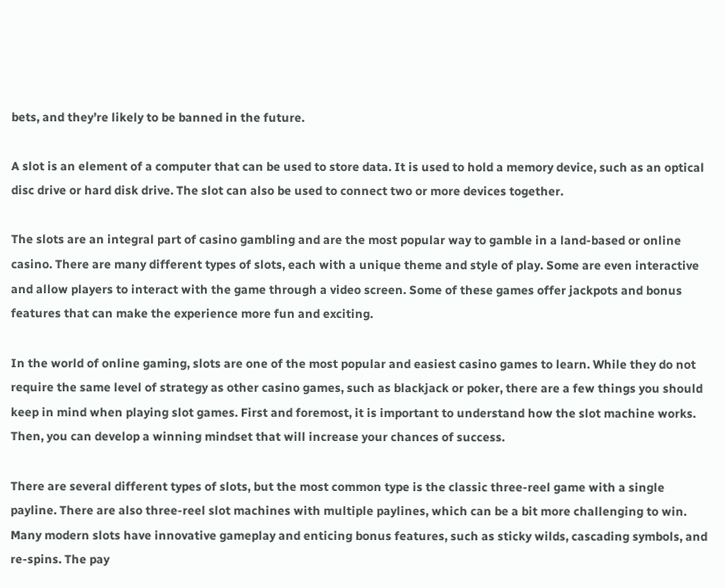bets, and they’re likely to be banned in the future.

A slot is an element of a computer that can be used to store data. It is used to hold a memory device, such as an optical disc drive or hard disk drive. The slot can also be used to connect two or more devices together.

The slots are an integral part of casino gambling and are the most popular way to gamble in a land-based or online casino. There are many different types of slots, each with a unique theme and style of play. Some are even interactive and allow players to interact with the game through a video screen. Some of these games offer jackpots and bonus features that can make the experience more fun and exciting.

In the world of online gaming, slots are one of the most popular and easiest casino games to learn. While they do not require the same level of strategy as other casino games, such as blackjack or poker, there are a few things you should keep in mind when playing slot games. First and foremost, it is important to understand how the slot machine works. Then, you can develop a winning mindset that will increase your chances of success.

There are several different types of slots, but the most common type is the classic three-reel game with a single payline. There are also three-reel slot machines with multiple paylines, which can be a bit more challenging to win. Many modern slots have innovative gameplay and enticing bonus features, such as sticky wilds, cascading symbols, and re-spins. The pay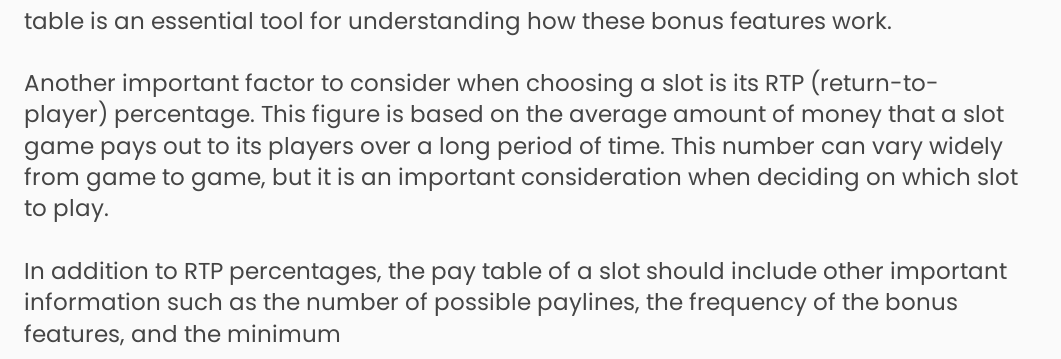table is an essential tool for understanding how these bonus features work.

Another important factor to consider when choosing a slot is its RTP (return-to-player) percentage. This figure is based on the average amount of money that a slot game pays out to its players over a long period of time. This number can vary widely from game to game, but it is an important consideration when deciding on which slot to play.

In addition to RTP percentages, the pay table of a slot should include other important information such as the number of possible paylines, the frequency of the bonus features, and the minimum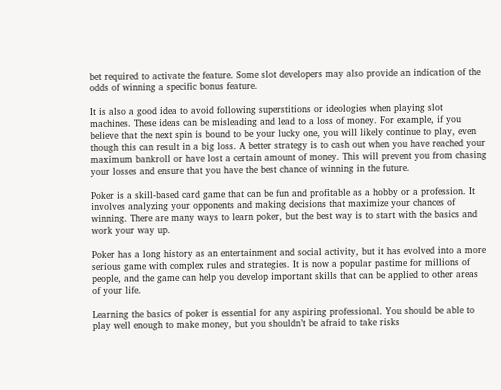bet required to activate the feature. Some slot developers may also provide an indication of the odds of winning a specific bonus feature.

It is also a good idea to avoid following superstitions or ideologies when playing slot machines. These ideas can be misleading and lead to a loss of money. For example, if you believe that the next spin is bound to be your lucky one, you will likely continue to play, even though this can result in a big loss. A better strategy is to cash out when you have reached your maximum bankroll or have lost a certain amount of money. This will prevent you from chasing your losses and ensure that you have the best chance of winning in the future.

Poker is a skill-based card game that can be fun and profitable as a hobby or a profession. It involves analyzing your opponents and making decisions that maximize your chances of winning. There are many ways to learn poker, but the best way is to start with the basics and work your way up.

Poker has a long history as an entertainment and social activity, but it has evolved into a more serious game with complex rules and strategies. It is now a popular pastime for millions of people, and the game can help you develop important skills that can be applied to other areas of your life.

Learning the basics of poker is essential for any aspiring professional. You should be able to play well enough to make money, but you shouldn’t be afraid to take risks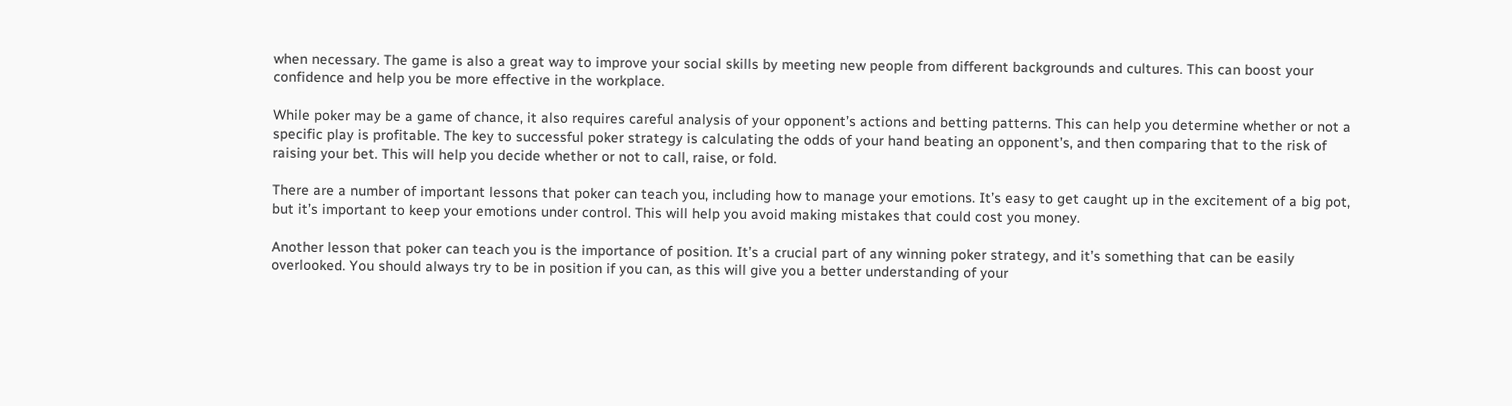when necessary. The game is also a great way to improve your social skills by meeting new people from different backgrounds and cultures. This can boost your confidence and help you be more effective in the workplace.

While poker may be a game of chance, it also requires careful analysis of your opponent’s actions and betting patterns. This can help you determine whether or not a specific play is profitable. The key to successful poker strategy is calculating the odds of your hand beating an opponent’s, and then comparing that to the risk of raising your bet. This will help you decide whether or not to call, raise, or fold.

There are a number of important lessons that poker can teach you, including how to manage your emotions. It’s easy to get caught up in the excitement of a big pot, but it’s important to keep your emotions under control. This will help you avoid making mistakes that could cost you money.

Another lesson that poker can teach you is the importance of position. It’s a crucial part of any winning poker strategy, and it’s something that can be easily overlooked. You should always try to be in position if you can, as this will give you a better understanding of your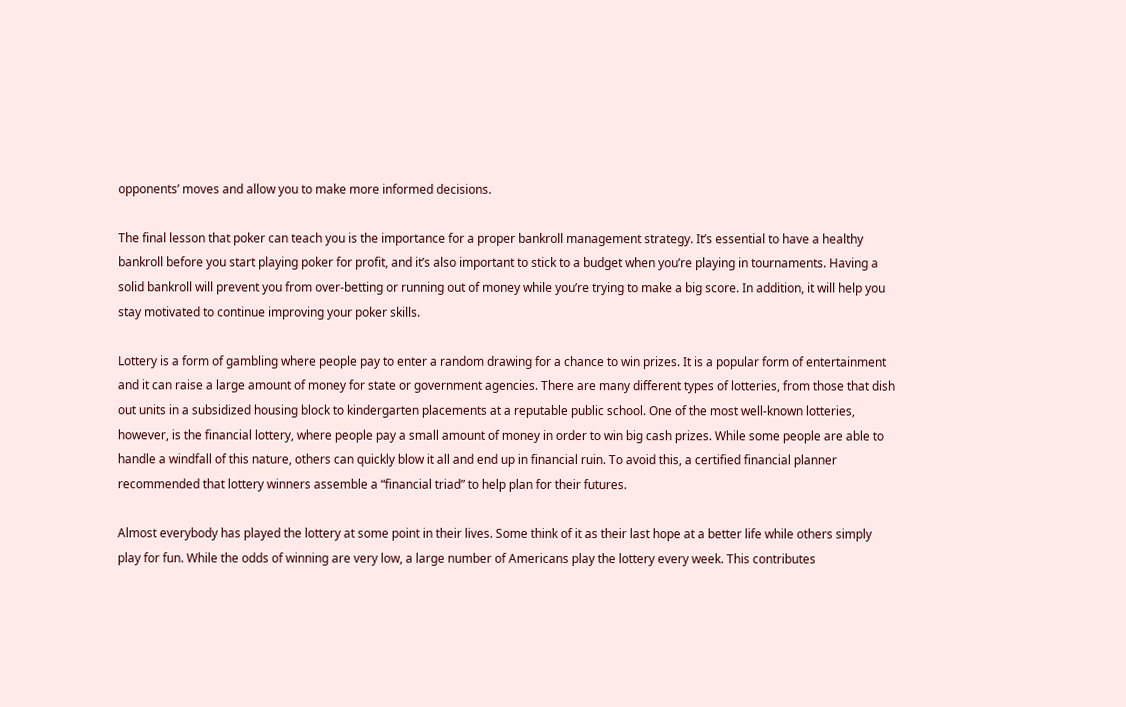opponents’ moves and allow you to make more informed decisions.

The final lesson that poker can teach you is the importance for a proper bankroll management strategy. It’s essential to have a healthy bankroll before you start playing poker for profit, and it’s also important to stick to a budget when you’re playing in tournaments. Having a solid bankroll will prevent you from over-betting or running out of money while you’re trying to make a big score. In addition, it will help you stay motivated to continue improving your poker skills.

Lottery is a form of gambling where people pay to enter a random drawing for a chance to win prizes. It is a popular form of entertainment and it can raise a large amount of money for state or government agencies. There are many different types of lotteries, from those that dish out units in a subsidized housing block to kindergarten placements at a reputable public school. One of the most well-known lotteries, however, is the financial lottery, where people pay a small amount of money in order to win big cash prizes. While some people are able to handle a windfall of this nature, others can quickly blow it all and end up in financial ruin. To avoid this, a certified financial planner recommended that lottery winners assemble a “financial triad” to help plan for their futures.

Almost everybody has played the lottery at some point in their lives. Some think of it as their last hope at a better life while others simply play for fun. While the odds of winning are very low, a large number of Americans play the lottery every week. This contributes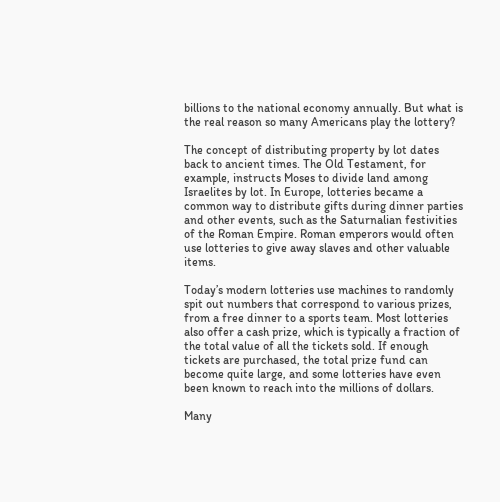billions to the national economy annually. But what is the real reason so many Americans play the lottery?

The concept of distributing property by lot dates back to ancient times. The Old Testament, for example, instructs Moses to divide land among Israelites by lot. In Europe, lotteries became a common way to distribute gifts during dinner parties and other events, such as the Saturnalian festivities of the Roman Empire. Roman emperors would often use lotteries to give away slaves and other valuable items.

Today’s modern lotteries use machines to randomly spit out numbers that correspond to various prizes, from a free dinner to a sports team. Most lotteries also offer a cash prize, which is typically a fraction of the total value of all the tickets sold. If enough tickets are purchased, the total prize fund can become quite large, and some lotteries have even been known to reach into the millions of dollars.

Many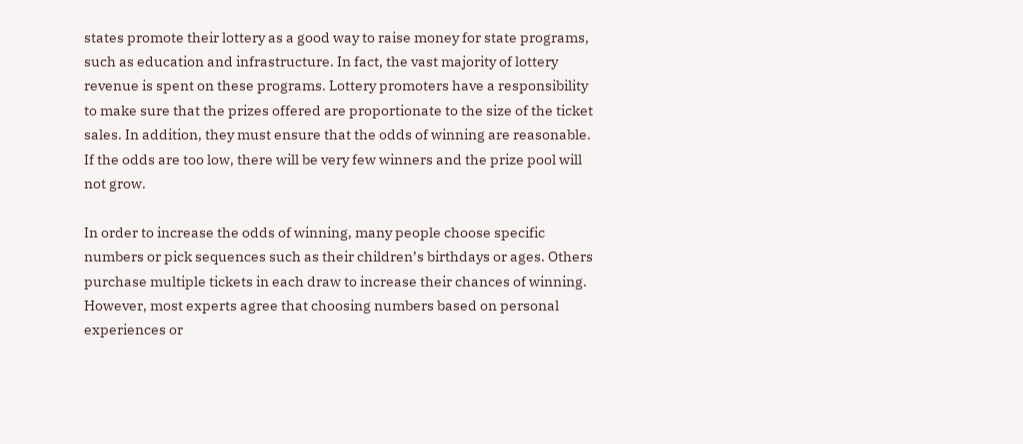states promote their lottery as a good way to raise money for state programs, such as education and infrastructure. In fact, the vast majority of lottery revenue is spent on these programs. Lottery promoters have a responsibility to make sure that the prizes offered are proportionate to the size of the ticket sales. In addition, they must ensure that the odds of winning are reasonable. If the odds are too low, there will be very few winners and the prize pool will not grow.

In order to increase the odds of winning, many people choose specific numbers or pick sequences such as their children’s birthdays or ages. Others purchase multiple tickets in each draw to increase their chances of winning. However, most experts agree that choosing numbers based on personal experiences or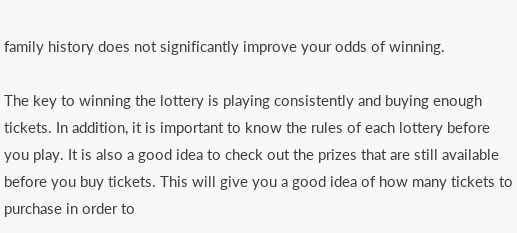family history does not significantly improve your odds of winning.

The key to winning the lottery is playing consistently and buying enough tickets. In addition, it is important to know the rules of each lottery before you play. It is also a good idea to check out the prizes that are still available before you buy tickets. This will give you a good idea of how many tickets to purchase in order to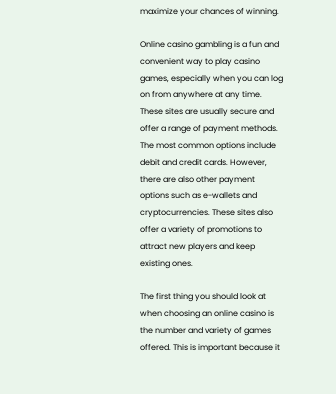maximize your chances of winning.

Online casino gambling is a fun and convenient way to play casino games, especially when you can log on from anywhere at any time. These sites are usually secure and offer a range of payment methods. The most common options include debit and credit cards. However, there are also other payment options such as e-wallets and cryptocurrencies. These sites also offer a variety of promotions to attract new players and keep existing ones.

The first thing you should look at when choosing an online casino is the number and variety of games offered. This is important because it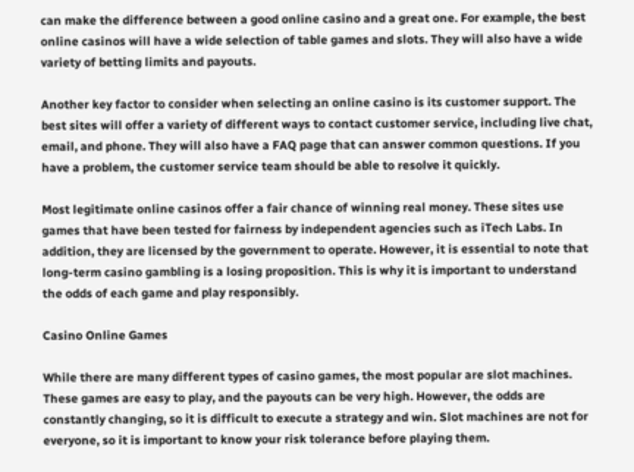can make the difference between a good online casino and a great one. For example, the best online casinos will have a wide selection of table games and slots. They will also have a wide variety of betting limits and payouts.

Another key factor to consider when selecting an online casino is its customer support. The best sites will offer a variety of different ways to contact customer service, including live chat, email, and phone. They will also have a FAQ page that can answer common questions. If you have a problem, the customer service team should be able to resolve it quickly.

Most legitimate online casinos offer a fair chance of winning real money. These sites use games that have been tested for fairness by independent agencies such as iTech Labs. In addition, they are licensed by the government to operate. However, it is essential to note that long-term casino gambling is a losing proposition. This is why it is important to understand the odds of each game and play responsibly.

Casino Online Games

While there are many different types of casino games, the most popular are slot machines. These games are easy to play, and the payouts can be very high. However, the odds are constantly changing, so it is difficult to execute a strategy and win. Slot machines are not for everyone, so it is important to know your risk tolerance before playing them.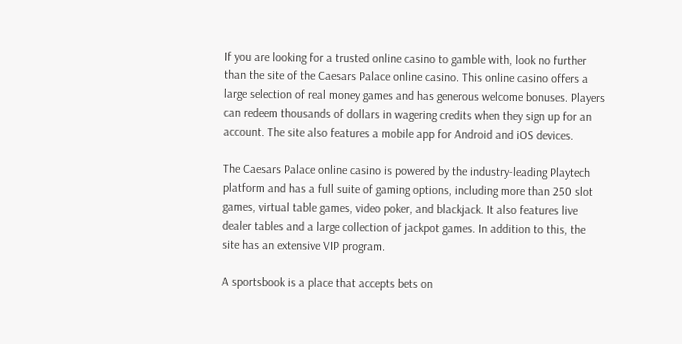If you are looking for a trusted online casino to gamble with, look no further than the site of the Caesars Palace online casino. This online casino offers a large selection of real money games and has generous welcome bonuses. Players can redeem thousands of dollars in wagering credits when they sign up for an account. The site also features a mobile app for Android and iOS devices.

The Caesars Palace online casino is powered by the industry-leading Playtech platform and has a full suite of gaming options, including more than 250 slot games, virtual table games, video poker, and blackjack. It also features live dealer tables and a large collection of jackpot games. In addition to this, the site has an extensive VIP program.

A sportsbook is a place that accepts bets on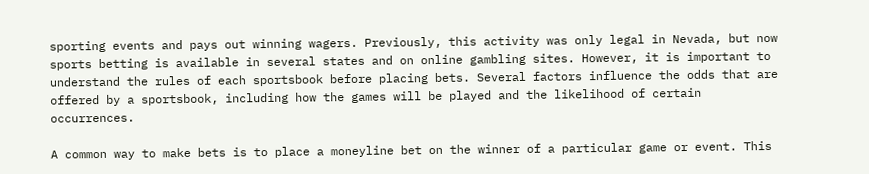sporting events and pays out winning wagers. Previously, this activity was only legal in Nevada, but now sports betting is available in several states and on online gambling sites. However, it is important to understand the rules of each sportsbook before placing bets. Several factors influence the odds that are offered by a sportsbook, including how the games will be played and the likelihood of certain occurrences.

A common way to make bets is to place a moneyline bet on the winner of a particular game or event. This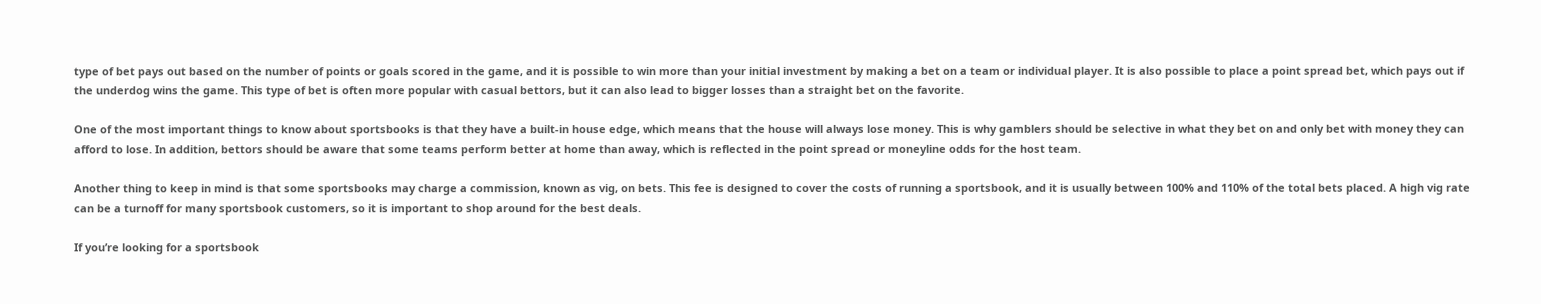type of bet pays out based on the number of points or goals scored in the game, and it is possible to win more than your initial investment by making a bet on a team or individual player. It is also possible to place a point spread bet, which pays out if the underdog wins the game. This type of bet is often more popular with casual bettors, but it can also lead to bigger losses than a straight bet on the favorite.

One of the most important things to know about sportsbooks is that they have a built-in house edge, which means that the house will always lose money. This is why gamblers should be selective in what they bet on and only bet with money they can afford to lose. In addition, bettors should be aware that some teams perform better at home than away, which is reflected in the point spread or moneyline odds for the host team.

Another thing to keep in mind is that some sportsbooks may charge a commission, known as vig, on bets. This fee is designed to cover the costs of running a sportsbook, and it is usually between 100% and 110% of the total bets placed. A high vig rate can be a turnoff for many sportsbook customers, so it is important to shop around for the best deals.

If you’re looking for a sportsbook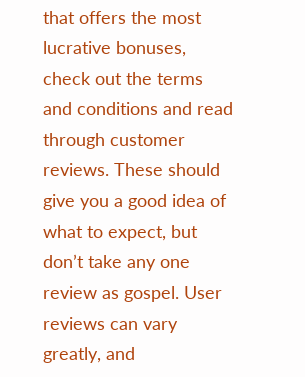that offers the most lucrative bonuses, check out the terms and conditions and read through customer reviews. These should give you a good idea of what to expect, but don’t take any one review as gospel. User reviews can vary greatly, and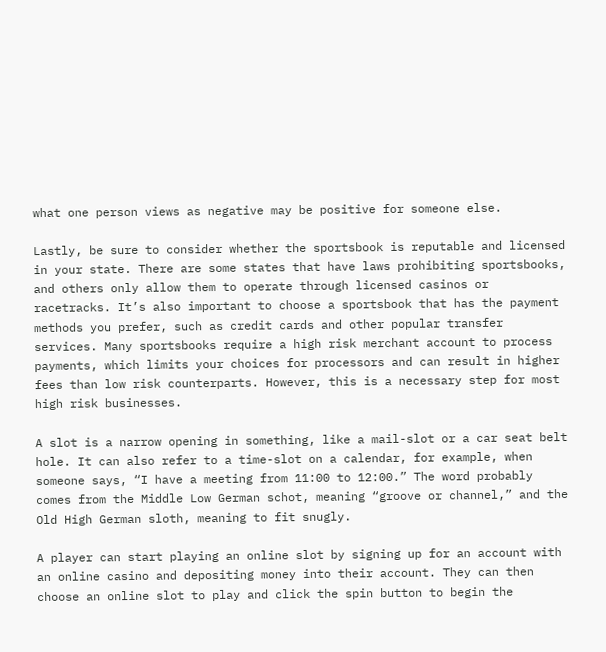what one person views as negative may be positive for someone else.

Lastly, be sure to consider whether the sportsbook is reputable and licensed in your state. There are some states that have laws prohibiting sportsbooks, and others only allow them to operate through licensed casinos or racetracks. It’s also important to choose a sportsbook that has the payment methods you prefer, such as credit cards and other popular transfer services. Many sportsbooks require a high risk merchant account to process payments, which limits your choices for processors and can result in higher fees than low risk counterparts. However, this is a necessary step for most high risk businesses.

A slot is a narrow opening in something, like a mail-slot or a car seat belt hole. It can also refer to a time-slot on a calendar, for example, when someone says, “I have a meeting from 11:00 to 12:00.” The word probably comes from the Middle Low German schot, meaning “groove or channel,” and the Old High German sloth, meaning to fit snugly.

A player can start playing an online slot by signing up for an account with an online casino and depositing money into their account. They can then choose an online slot to play and click the spin button to begin the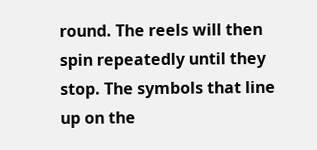round. The reels will then spin repeatedly until they stop. The symbols that line up on the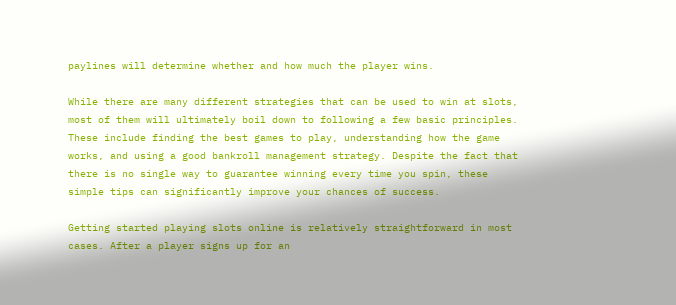paylines will determine whether and how much the player wins.

While there are many different strategies that can be used to win at slots, most of them will ultimately boil down to following a few basic principles. These include finding the best games to play, understanding how the game works, and using a good bankroll management strategy. Despite the fact that there is no single way to guarantee winning every time you spin, these simple tips can significantly improve your chances of success.

Getting started playing slots online is relatively straightforward in most cases. After a player signs up for an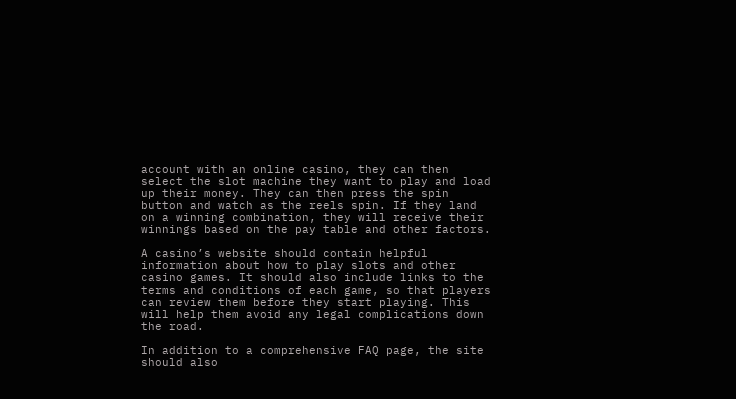account with an online casino, they can then select the slot machine they want to play and load up their money. They can then press the spin button and watch as the reels spin. If they land on a winning combination, they will receive their winnings based on the pay table and other factors.

A casino’s website should contain helpful information about how to play slots and other casino games. It should also include links to the terms and conditions of each game, so that players can review them before they start playing. This will help them avoid any legal complications down the road.

In addition to a comprehensive FAQ page, the site should also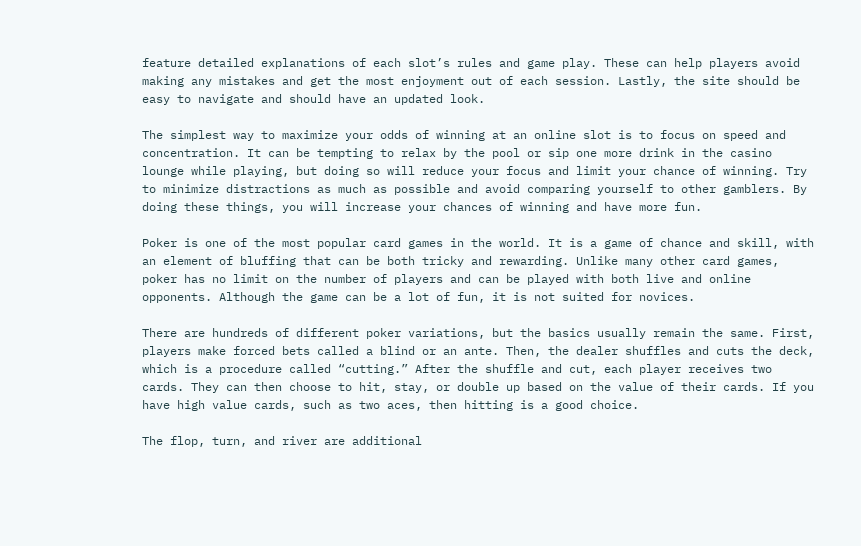feature detailed explanations of each slot’s rules and game play. These can help players avoid making any mistakes and get the most enjoyment out of each session. Lastly, the site should be easy to navigate and should have an updated look.

The simplest way to maximize your odds of winning at an online slot is to focus on speed and concentration. It can be tempting to relax by the pool or sip one more drink in the casino lounge while playing, but doing so will reduce your focus and limit your chance of winning. Try to minimize distractions as much as possible and avoid comparing yourself to other gamblers. By doing these things, you will increase your chances of winning and have more fun.

Poker is one of the most popular card games in the world. It is a game of chance and skill, with an element of bluffing that can be both tricky and rewarding. Unlike many other card games, poker has no limit on the number of players and can be played with both live and online opponents. Although the game can be a lot of fun, it is not suited for novices.

There are hundreds of different poker variations, but the basics usually remain the same. First, players make forced bets called a blind or an ante. Then, the dealer shuffles and cuts the deck, which is a procedure called “cutting.” After the shuffle and cut, each player receives two cards. They can then choose to hit, stay, or double up based on the value of their cards. If you have high value cards, such as two aces, then hitting is a good choice.

The flop, turn, and river are additional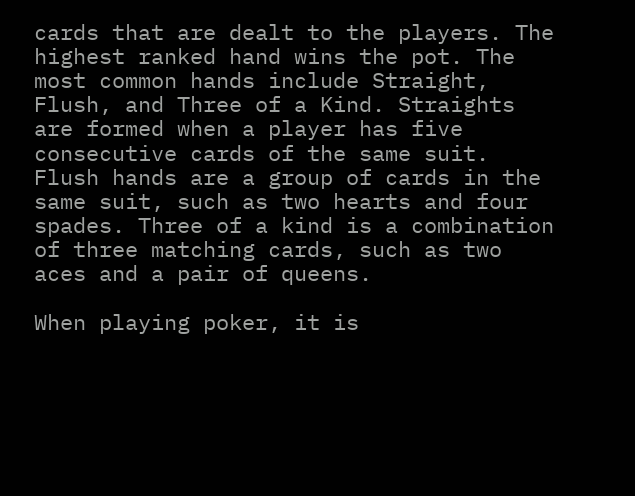cards that are dealt to the players. The highest ranked hand wins the pot. The most common hands include Straight, Flush, and Three of a Kind. Straights are formed when a player has five consecutive cards of the same suit. Flush hands are a group of cards in the same suit, such as two hearts and four spades. Three of a kind is a combination of three matching cards, such as two aces and a pair of queens.

When playing poker, it is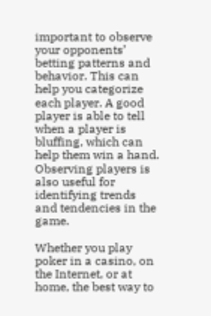important to observe your opponents’ betting patterns and behavior. This can help you categorize each player. A good player is able to tell when a player is bluffing, which can help them win a hand. Observing players is also useful for identifying trends and tendencies in the game.

Whether you play poker in a casino, on the Internet, or at home, the best way to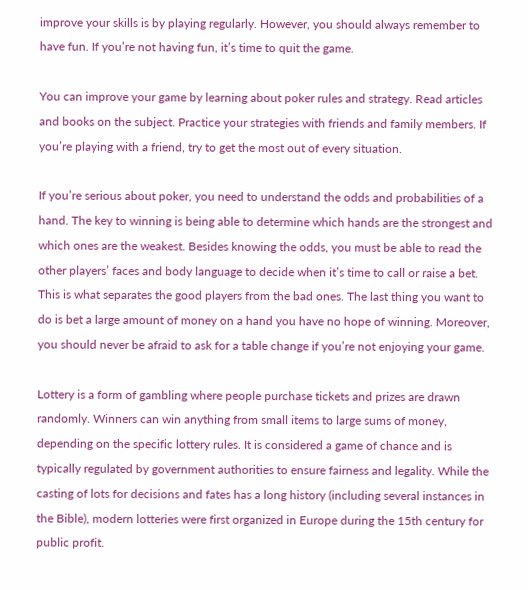improve your skills is by playing regularly. However, you should always remember to have fun. If you’re not having fun, it’s time to quit the game.

You can improve your game by learning about poker rules and strategy. Read articles and books on the subject. Practice your strategies with friends and family members. If you’re playing with a friend, try to get the most out of every situation.

If you’re serious about poker, you need to understand the odds and probabilities of a hand. The key to winning is being able to determine which hands are the strongest and which ones are the weakest. Besides knowing the odds, you must be able to read the other players’ faces and body language to decide when it’s time to call or raise a bet. This is what separates the good players from the bad ones. The last thing you want to do is bet a large amount of money on a hand you have no hope of winning. Moreover, you should never be afraid to ask for a table change if you’re not enjoying your game.

Lottery is a form of gambling where people purchase tickets and prizes are drawn randomly. Winners can win anything from small items to large sums of money, depending on the specific lottery rules. It is considered a game of chance and is typically regulated by government authorities to ensure fairness and legality. While the casting of lots for decisions and fates has a long history (including several instances in the Bible), modern lotteries were first organized in Europe during the 15th century for public profit.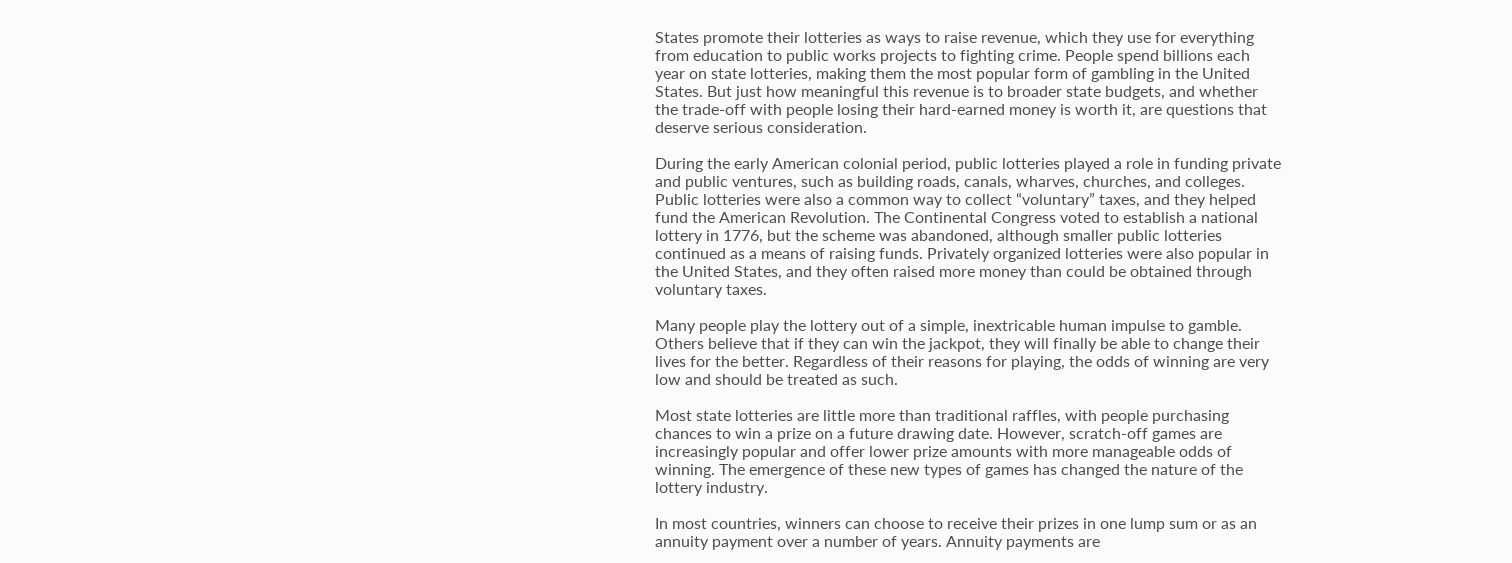States promote their lotteries as ways to raise revenue, which they use for everything from education to public works projects to fighting crime. People spend billions each year on state lotteries, making them the most popular form of gambling in the United States. But just how meaningful this revenue is to broader state budgets, and whether the trade-off with people losing their hard-earned money is worth it, are questions that deserve serious consideration.

During the early American colonial period, public lotteries played a role in funding private and public ventures, such as building roads, canals, wharves, churches, and colleges. Public lotteries were also a common way to collect “voluntary” taxes, and they helped fund the American Revolution. The Continental Congress voted to establish a national lottery in 1776, but the scheme was abandoned, although smaller public lotteries continued as a means of raising funds. Privately organized lotteries were also popular in the United States, and they often raised more money than could be obtained through voluntary taxes.

Many people play the lottery out of a simple, inextricable human impulse to gamble. Others believe that if they can win the jackpot, they will finally be able to change their lives for the better. Regardless of their reasons for playing, the odds of winning are very low and should be treated as such.

Most state lotteries are little more than traditional raffles, with people purchasing chances to win a prize on a future drawing date. However, scratch-off games are increasingly popular and offer lower prize amounts with more manageable odds of winning. The emergence of these new types of games has changed the nature of the lottery industry.

In most countries, winners can choose to receive their prizes in one lump sum or as an annuity payment over a number of years. Annuity payments are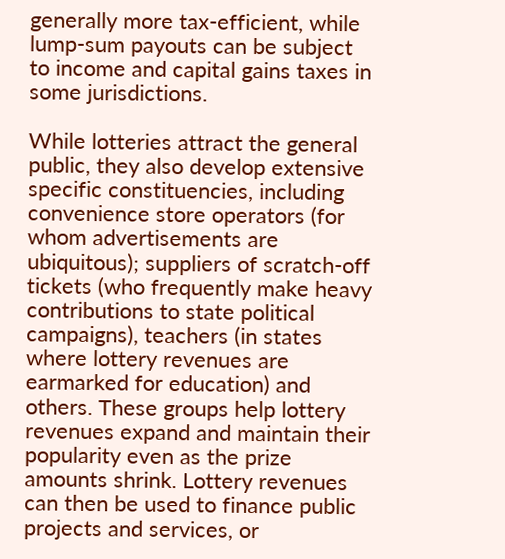generally more tax-efficient, while lump-sum payouts can be subject to income and capital gains taxes in some jurisdictions.

While lotteries attract the general public, they also develop extensive specific constituencies, including convenience store operators (for whom advertisements are ubiquitous); suppliers of scratch-off tickets (who frequently make heavy contributions to state political campaigns), teachers (in states where lottery revenues are earmarked for education) and others. These groups help lottery revenues expand and maintain their popularity even as the prize amounts shrink. Lottery revenues can then be used to finance public projects and services, or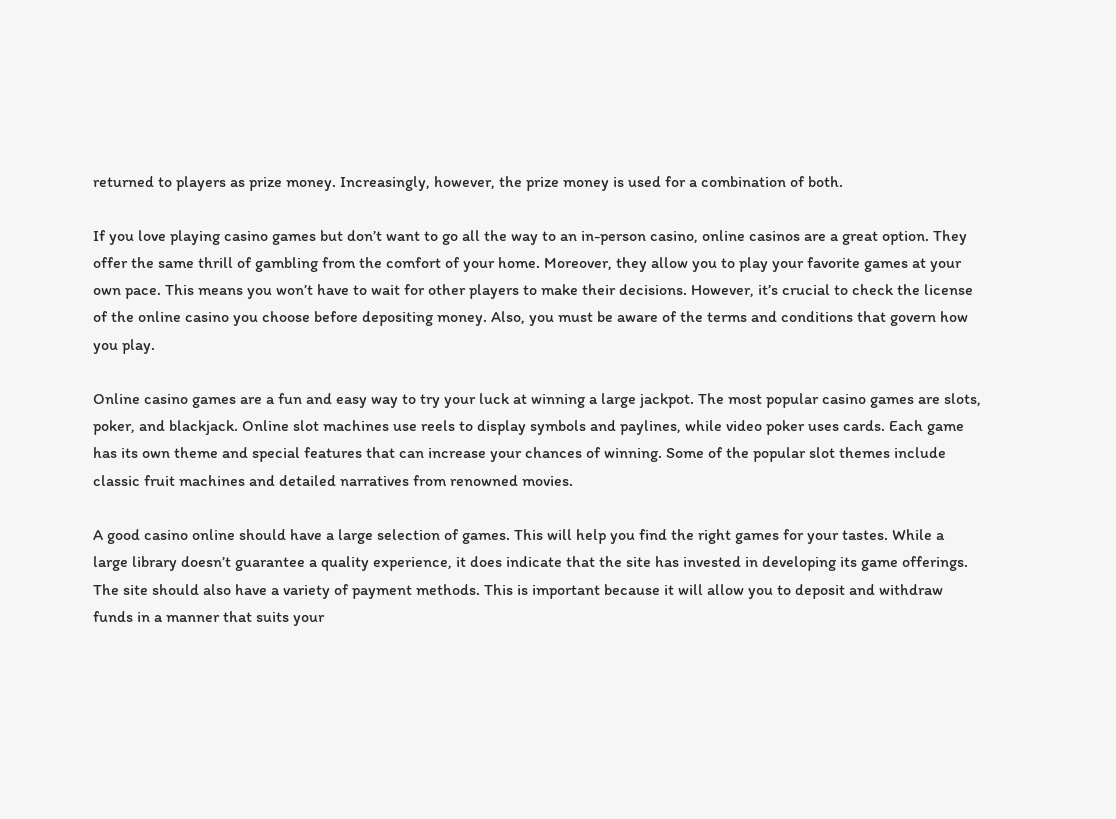returned to players as prize money. Increasingly, however, the prize money is used for a combination of both.

If you love playing casino games but don’t want to go all the way to an in-person casino, online casinos are a great option. They offer the same thrill of gambling from the comfort of your home. Moreover, they allow you to play your favorite games at your own pace. This means you won’t have to wait for other players to make their decisions. However, it’s crucial to check the license of the online casino you choose before depositing money. Also, you must be aware of the terms and conditions that govern how you play.

Online casino games are a fun and easy way to try your luck at winning a large jackpot. The most popular casino games are slots, poker, and blackjack. Online slot machines use reels to display symbols and paylines, while video poker uses cards. Each game has its own theme and special features that can increase your chances of winning. Some of the popular slot themes include classic fruit machines and detailed narratives from renowned movies.

A good casino online should have a large selection of games. This will help you find the right games for your tastes. While a large library doesn’t guarantee a quality experience, it does indicate that the site has invested in developing its game offerings. The site should also have a variety of payment methods. This is important because it will allow you to deposit and withdraw funds in a manner that suits your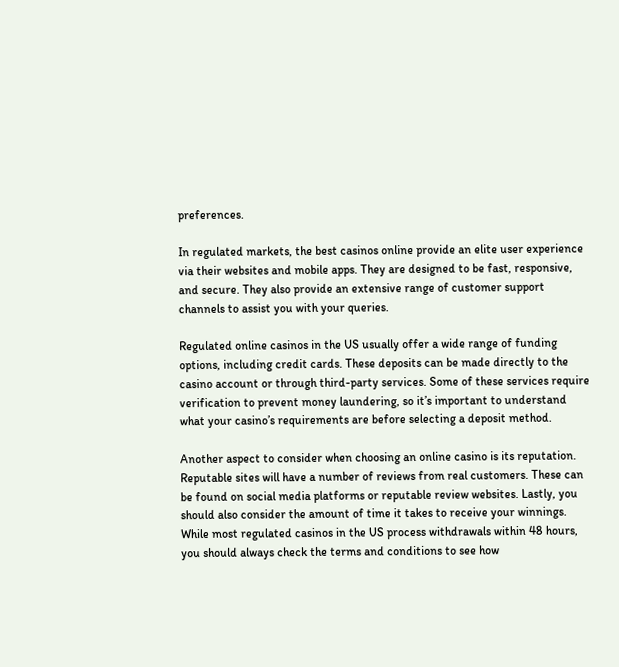preferences.

In regulated markets, the best casinos online provide an elite user experience via their websites and mobile apps. They are designed to be fast, responsive, and secure. They also provide an extensive range of customer support channels to assist you with your queries.

Regulated online casinos in the US usually offer a wide range of funding options, including credit cards. These deposits can be made directly to the casino account or through third-party services. Some of these services require verification to prevent money laundering, so it’s important to understand what your casino’s requirements are before selecting a deposit method.

Another aspect to consider when choosing an online casino is its reputation. Reputable sites will have a number of reviews from real customers. These can be found on social media platforms or reputable review websites. Lastly, you should also consider the amount of time it takes to receive your winnings. While most regulated casinos in the US process withdrawals within 48 hours, you should always check the terms and conditions to see how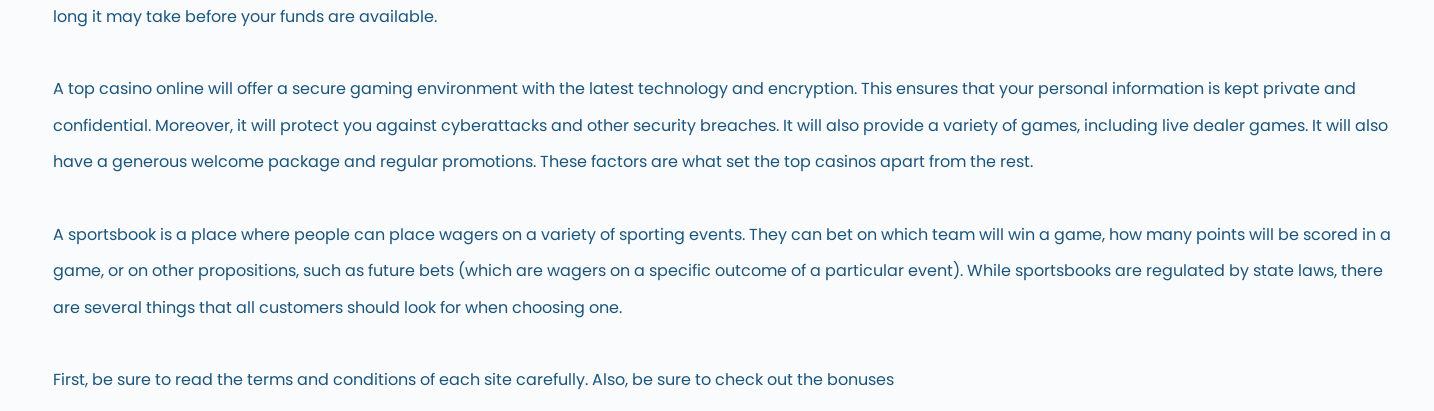long it may take before your funds are available.

A top casino online will offer a secure gaming environment with the latest technology and encryption. This ensures that your personal information is kept private and confidential. Moreover, it will protect you against cyberattacks and other security breaches. It will also provide a variety of games, including live dealer games. It will also have a generous welcome package and regular promotions. These factors are what set the top casinos apart from the rest.

A sportsbook is a place where people can place wagers on a variety of sporting events. They can bet on which team will win a game, how many points will be scored in a game, or on other propositions, such as future bets (which are wagers on a specific outcome of a particular event). While sportsbooks are regulated by state laws, there are several things that all customers should look for when choosing one.

First, be sure to read the terms and conditions of each site carefully. Also, be sure to check out the bonuses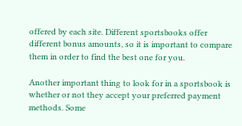offered by each site. Different sportsbooks offer different bonus amounts, so it is important to compare them in order to find the best one for you.

Another important thing to look for in a sportsbook is whether or not they accept your preferred payment methods. Some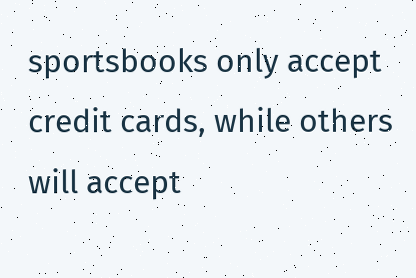sportsbooks only accept credit cards, while others will accept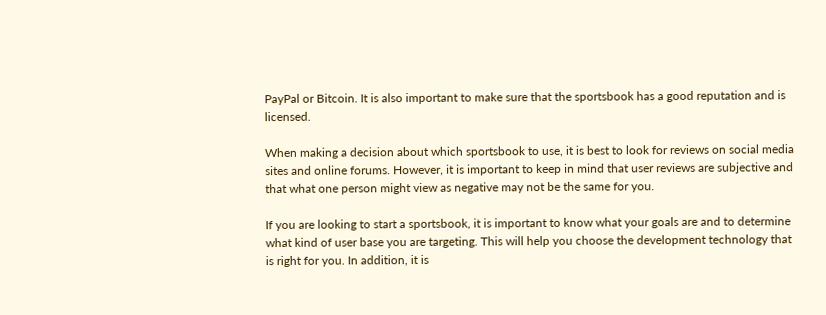PayPal or Bitcoin. It is also important to make sure that the sportsbook has a good reputation and is licensed.

When making a decision about which sportsbook to use, it is best to look for reviews on social media sites and online forums. However, it is important to keep in mind that user reviews are subjective and that what one person might view as negative may not be the same for you.

If you are looking to start a sportsbook, it is important to know what your goals are and to determine what kind of user base you are targeting. This will help you choose the development technology that is right for you. In addition, it is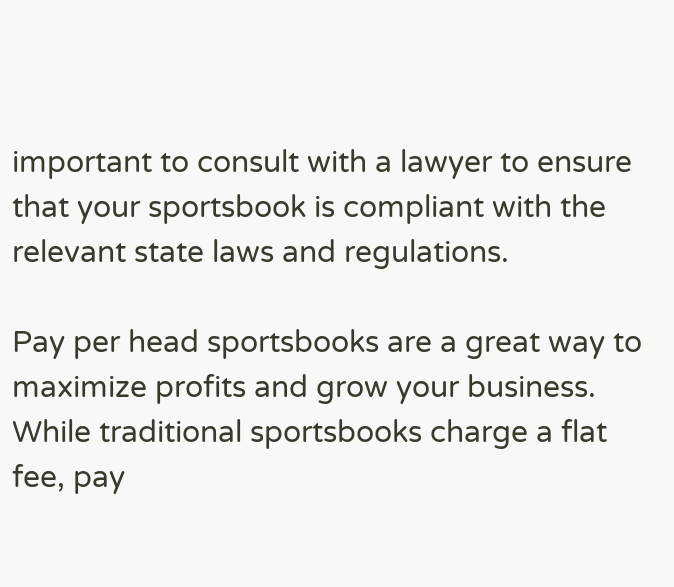important to consult with a lawyer to ensure that your sportsbook is compliant with the relevant state laws and regulations.

Pay per head sportsbooks are a great way to maximize profits and grow your business. While traditional sportsbooks charge a flat fee, pay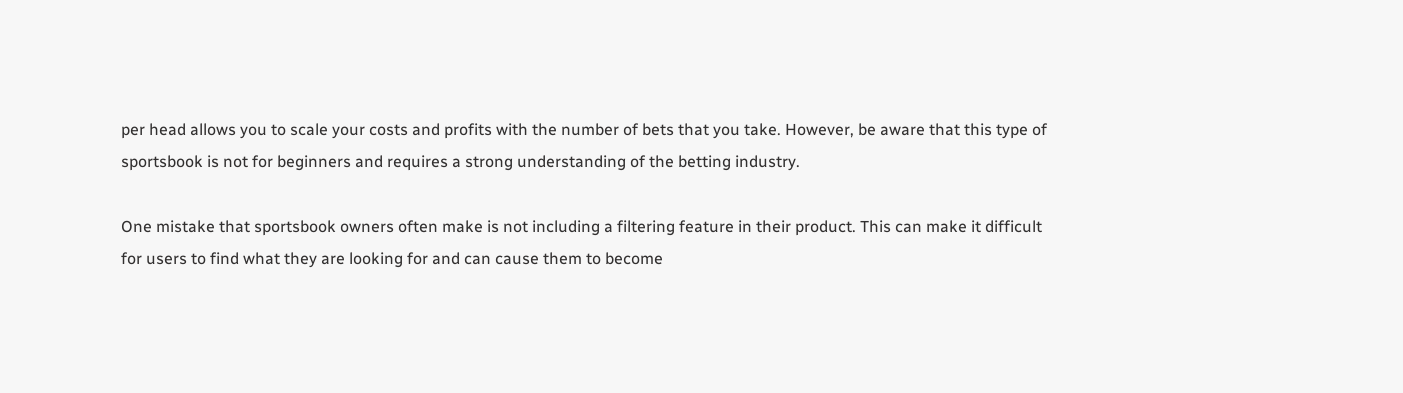per head allows you to scale your costs and profits with the number of bets that you take. However, be aware that this type of sportsbook is not for beginners and requires a strong understanding of the betting industry.

One mistake that sportsbook owners often make is not including a filtering feature in their product. This can make it difficult for users to find what they are looking for and can cause them to become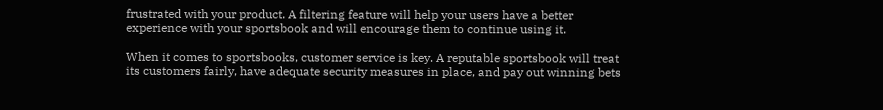frustrated with your product. A filtering feature will help your users have a better experience with your sportsbook and will encourage them to continue using it.

When it comes to sportsbooks, customer service is key. A reputable sportsbook will treat its customers fairly, have adequate security measures in place, and pay out winning bets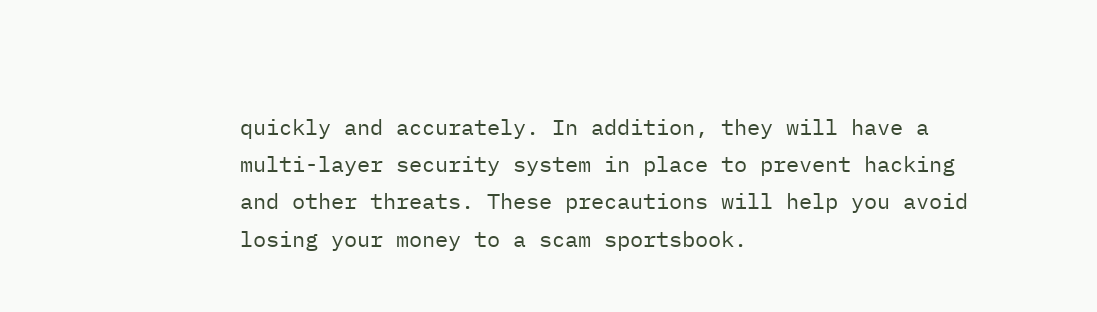quickly and accurately. In addition, they will have a multi-layer security system in place to prevent hacking and other threats. These precautions will help you avoid losing your money to a scam sportsbook.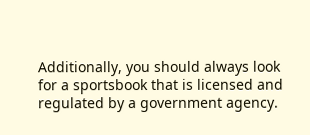Additionally, you should always look for a sportsbook that is licensed and regulated by a government agency.